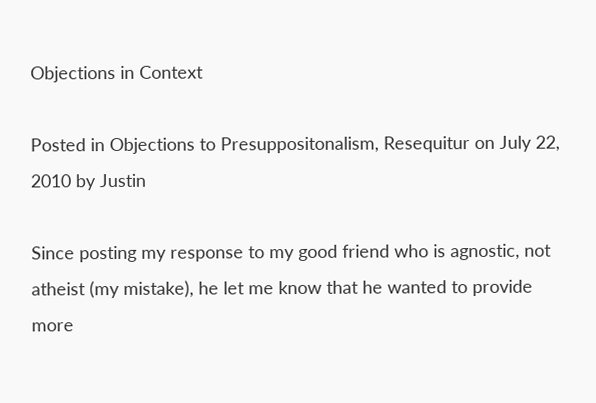Objections in Context

Posted in Objections to Presuppositonalism, Resequitur on July 22, 2010 by Justin

Since posting my response to my good friend who is agnostic, not atheist (my mistake), he let me know that he wanted to provide more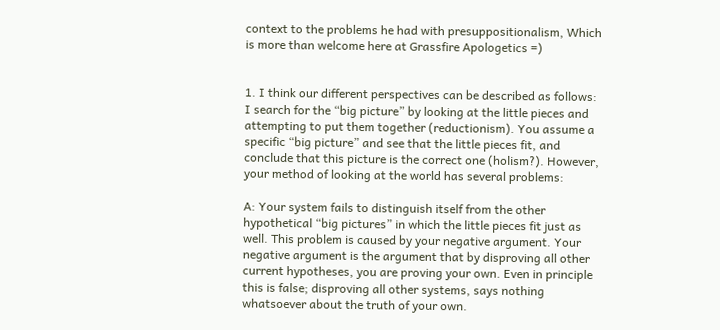context to the problems he had with presuppositionalism, Which is more than welcome here at Grassfire Apologetics =)


1. I think our different perspectives can be described as follows: I search for the “big picture” by looking at the little pieces and attempting to put them together (reductionism). You assume a specific “big picture” and see that the little pieces fit, and conclude that this picture is the correct one (holism?). However, your method of looking at the world has several problems:

A: Your system fails to distinguish itself from the other hypothetical “big pictures” in which the little pieces fit just as well. This problem is caused by your negative argument. Your negative argument is the argument that by disproving all other current hypotheses, you are proving your own. Even in principle this is false; disproving all other systems, says nothing whatsoever about the truth of your own.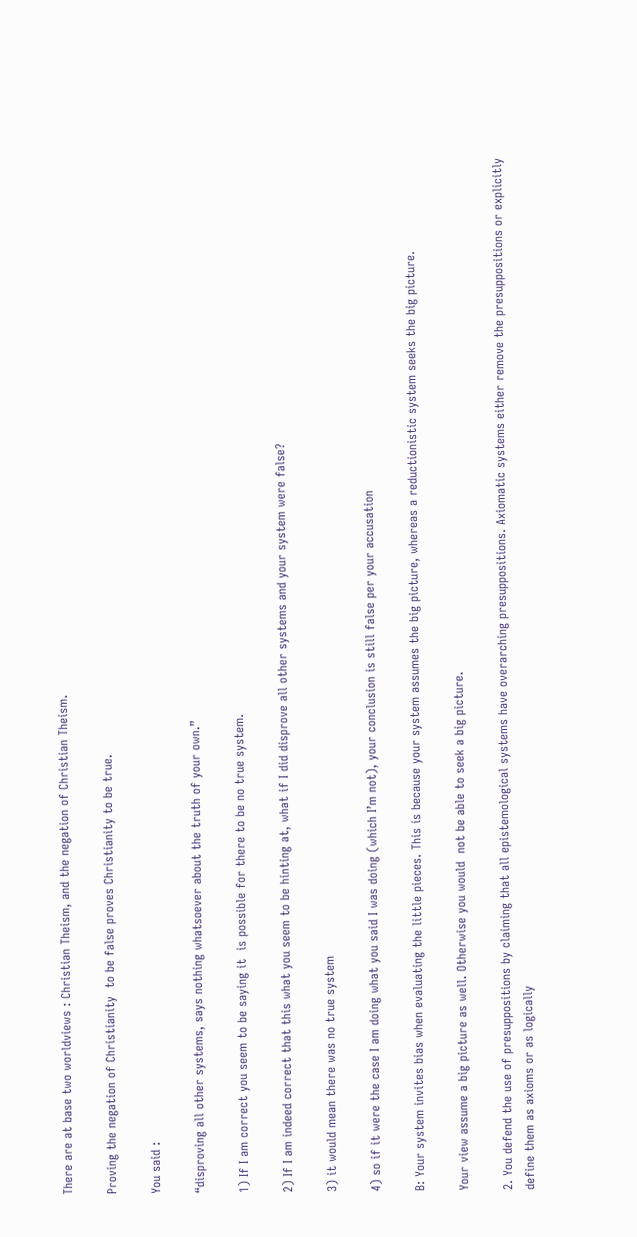There are at base two worldviews : Christian Theism, and the negation of Christian Theism.

Proving the negation of Christianity  to be false proves Christianity to be true.

You said :

“disproving all other systems, says nothing whatsoever about the truth of your own.”

1) If I am correct you seem to be saying it  is possible for there to be no true system.

2) If I am indeed correct that this what you seem to be hinting at, what if I did disprove all other systems and your system were false?

3) it would mean there was no true system

4) so if it were the case I am doing what you said I was doing (which I’m not), your conclusion is still false per your accusation

B: Your system invites bias when evaluating the little pieces. This is because your system assumes the big picture, whereas a reductionistic system seeks the big picture.

Your view assume a big picture as well. Otherwise you would  not be able to seek a big picture.

2. You defend the use of presuppositions by claiming that all epistemological systems have overarching presuppositions. Axiomatic systems either remove the presuppositions or explicitly define them as axioms or as logically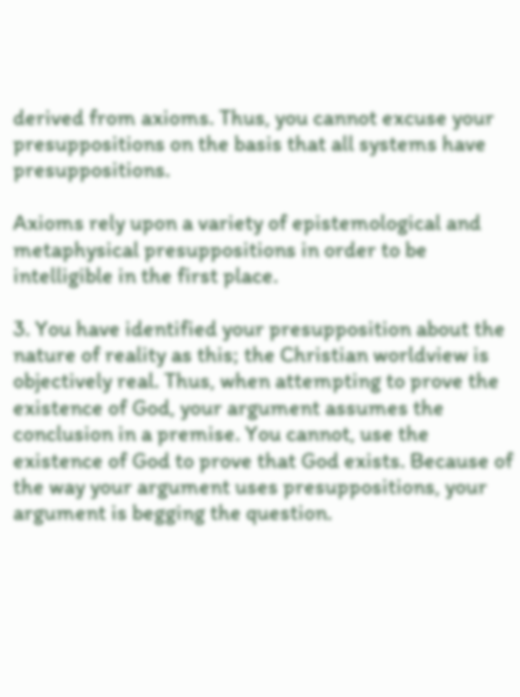derived from axioms. Thus, you cannot excuse your presuppositions on the basis that all systems have presuppositions.

Axioms rely upon a variety of epistemological and metaphysical presuppositions in order to be intelligible in the first place.

3. You have identified your presupposition about the nature of reality as this; the Christian worldview is objectively real. Thus, when attempting to prove the existence of God, your argument assumes the conclusion in a premise. You cannot, use the existence of God to prove that God exists. Because of the way your argument uses presuppositions, your argument is begging the question.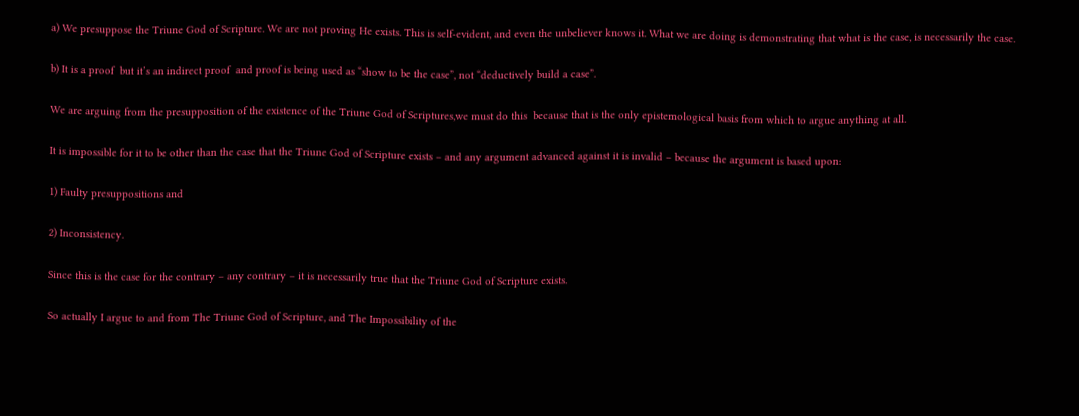a) We presuppose the Triune God of Scripture. We are not proving He exists. This is self-evident, and even the unbeliever knows it. What we are doing is demonstrating that what is the case, is necessarily the case.

b) It is a proof  but it’s an indirect proof  and proof is being used as “show to be the case”, not “deductively build a case”.

We are arguing from the presupposition of the existence of the Triune God of Scriptures,we must do this  because that is the only epistemological basis from which to argue anything at all.

It is impossible for it to be other than the case that the Triune God of Scripture exists – and any argument advanced against it is invalid – because the argument is based upon:

1) Faulty presuppositions and

2) Inconsistency.

Since this is the case for the contrary – any contrary – it is necessarily true that the Triune God of Scripture exists.

So actually I argue to and from The Triune God of Scripture, and The Impossibility of the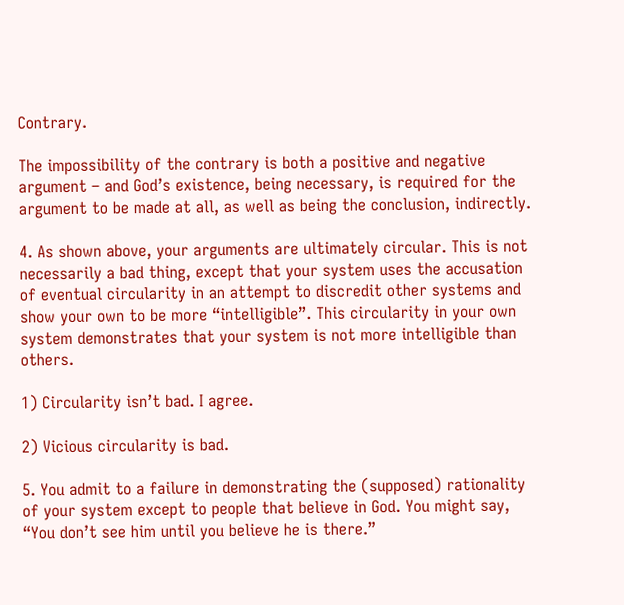Contrary.

The impossibility of the contrary is both a positive and negative argument – and God’s existence, being necessary, is required for the argument to be made at all, as well as being the conclusion, indirectly.

4. As shown above, your arguments are ultimately circular. This is not necessarily a bad thing, except that your system uses the accusation of eventual circularity in an attempt to discredit other systems and show your own to be more “intelligible”. This circularity in your own system demonstrates that your system is not more intelligible than others.

1) Circularity isn’t bad. I agree.

2) Vicious circularity is bad.

5. You admit to a failure in demonstrating the (supposed) rationality of your system except to people that believe in God. You might say, “You don’t see him until you believe he is there.”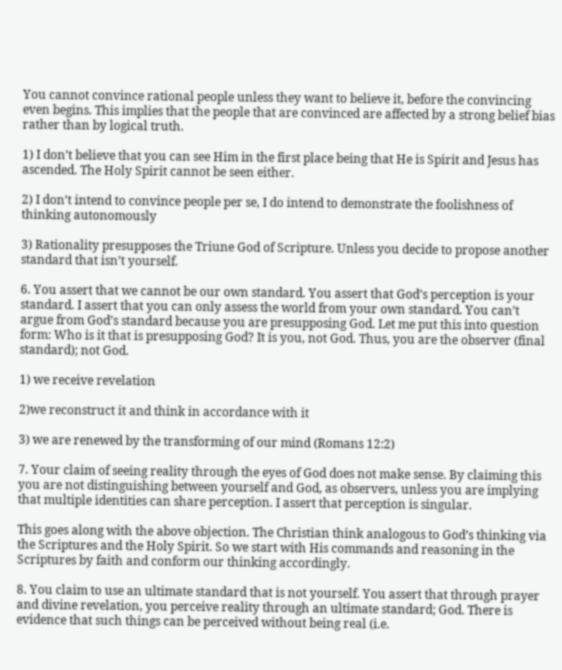You cannot convince rational people unless they want to believe it, before the convincing even begins. This implies that the people that are convinced are affected by a strong belief bias rather than by logical truth.

1) I don’t believe that you can see Him in the first place being that He is Spirit and Jesus has ascended. The Holy Spirit cannot be seen either.

2) I don’t intend to convince people per se, I do intend to demonstrate the foolishness of thinking autonomously

3) Rationality presupposes the Triune God of Scripture. Unless you decide to propose another standard that isn’t yourself.

6. You assert that we cannot be our own standard. You assert that God’s perception is your standard. I assert that you can only assess the world from your own standard. You can’t argue from God’s standard because you are presupposing God. Let me put this into question form: Who is it that is presupposing God? It is you, not God. Thus, you are the observer (final standard); not God.

1) we receive revelation

2)we reconstruct it and think in accordance with it

3) we are renewed by the transforming of our mind (Romans 12:2)

7. Your claim of seeing reality through the eyes of God does not make sense. By claiming this you are not distinguishing between yourself and God, as observers, unless you are implying that multiple identities can share perception. I assert that perception is singular.

This goes along with the above objection. The Christian think analogous to God’s thinking via the Scriptures and the Holy Spirit. So we start with His commands and reasoning in the Scriptures by faith and conform our thinking accordingly.

8. You claim to use an ultimate standard that is not yourself. You assert that through prayer and divine revelation, you perceive reality through an ultimate standard; God. There is evidence that such things can be perceived without being real (i.e.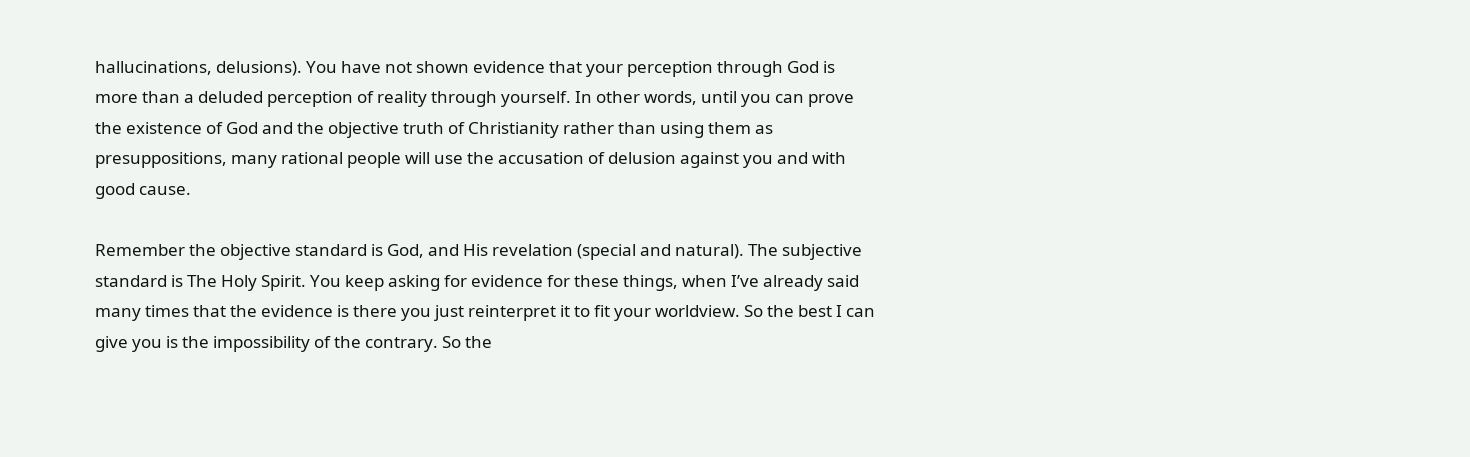hallucinations, delusions). You have not shown evidence that your perception through God is more than a deluded perception of reality through yourself. In other words, until you can prove the existence of God and the objective truth of Christianity rather than using them as presuppositions, many rational people will use the accusation of delusion against you and with good cause.

Remember the objective standard is God, and His revelation (special and natural). The subjective standard is The Holy Spirit. You keep asking for evidence for these things, when I’ve already said many times that the evidence is there you just reinterpret it to fit your worldview. So the best I can give you is the impossibility of the contrary. So the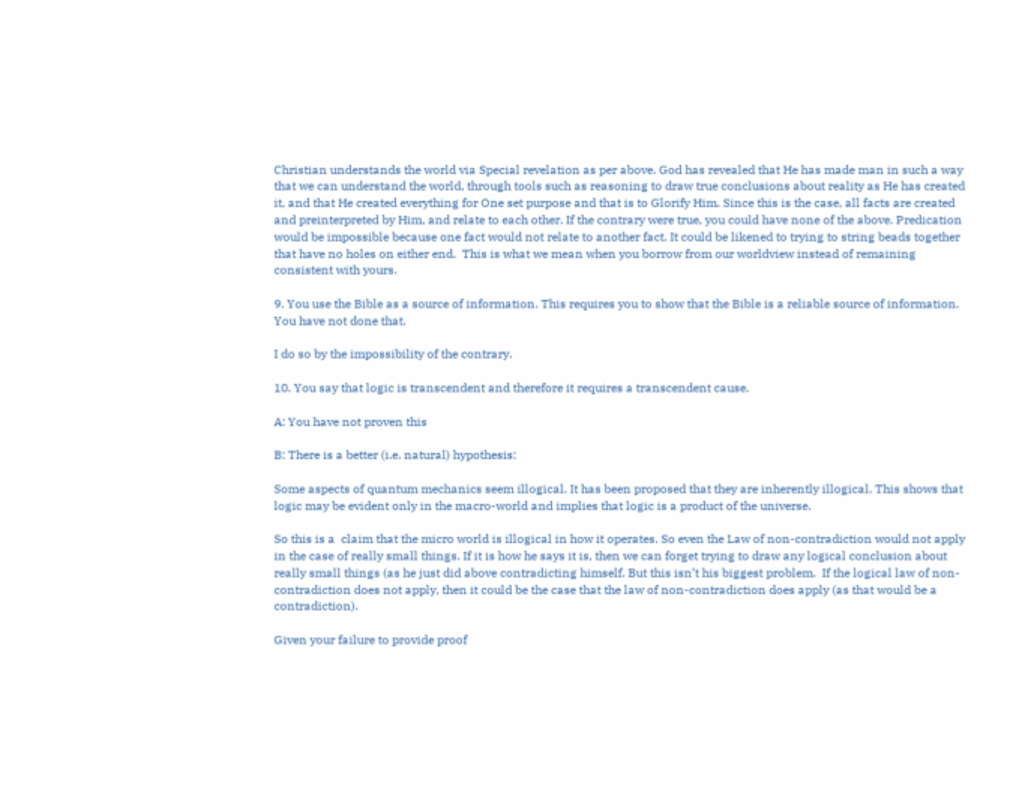Christian understands the world via Special revelation as per above. God has revealed that He has made man in such a way that we can understand the world, through tools such as reasoning to draw true conclusions about reality as He has created it, and that He created everything for One set purpose and that is to Glorify Him. Since this is the case, all facts are created and preinterpreted by Him, and relate to each other. If the contrary were true, you could have none of the above. Predication would be impossible because one fact would not relate to another fact. It could be likened to trying to string beads together that have no holes on either end.  This is what we mean when you borrow from our worldview instead of remaining consistent with yours.

9. You use the Bible as a source of information. This requires you to show that the Bible is a reliable source of information. You have not done that.

I do so by the impossibility of the contrary.

10. You say that logic is transcendent and therefore it requires a transcendent cause.

A: You have not proven this

B: There is a better (i.e. natural) hypothesis:

Some aspects of quantum mechanics seem illogical. It has been proposed that they are inherently illogical. This shows that logic may be evident only in the macro-world and implies that logic is a product of the universe.

So this is a  claim that the micro world is illogical in how it operates. So even the Law of non-contradiction would not apply  in the case of really small things. If it is how he says it is, then we can forget trying to draw any logical conclusion about really small things (as he just did above contradicting himself. But this isn’t his biggest problem.  If the logical law of non-contradiction does not apply, then it could be the case that the law of non-contradiction does apply (as that would be a contradiction).

Given your failure to provide proof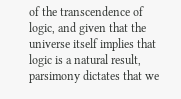of the transcendence of logic, and given that the universe itself implies that logic is a natural result, parsimony dictates that we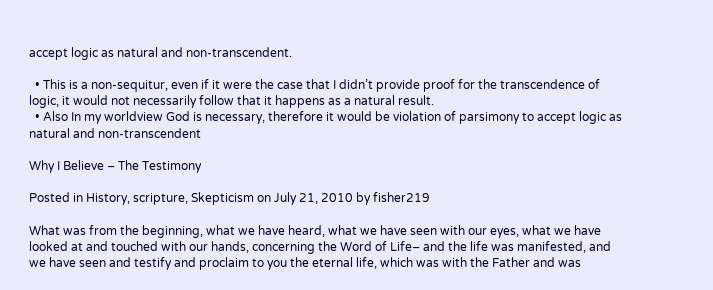accept logic as natural and non-transcendent.

  • This is a non-sequitur, even if it were the case that I didn’t provide proof for the transcendence of logic, it would not necessarily follow that it happens as a natural result.
  • Also In my worldview God is necessary, therefore it would be violation of parsimony to accept logic as natural and non-transcendent

Why I Believe – The Testimony

Posted in History, scripture, Skepticism on July 21, 2010 by fisher219

What was from the beginning, what we have heard, what we have seen with our eyes, what we have looked at and touched with our hands, concerning the Word of Life– and the life was manifested, and we have seen and testify and proclaim to you the eternal life, which was with the Father and was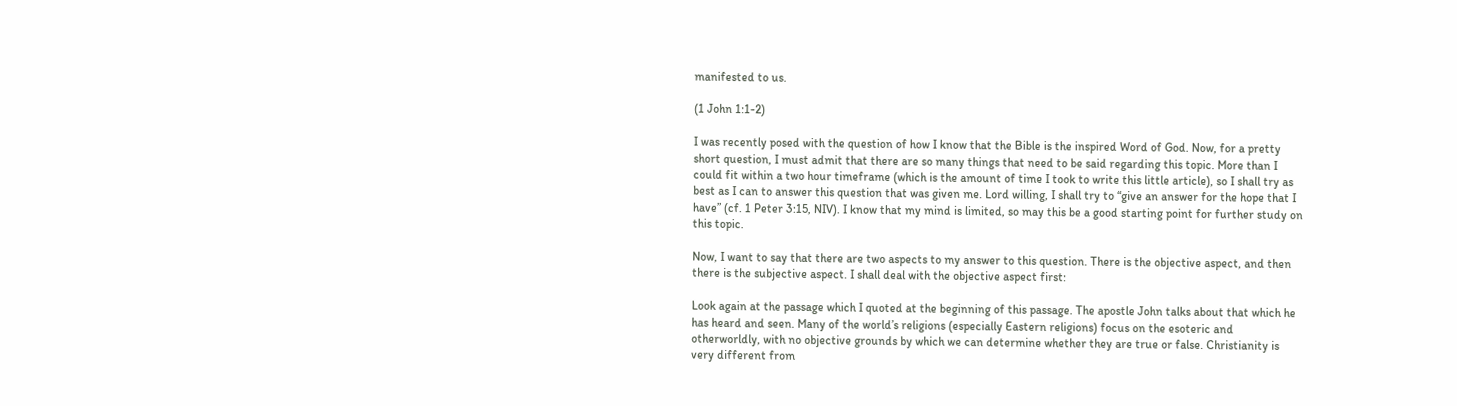manifested to us.

(1 John 1:1-2)

I was recently posed with the question of how I know that the Bible is the inspired Word of God. Now, for a pretty short question, I must admit that there are so many things that need to be said regarding this topic. More than I could fit within a two hour timeframe (which is the amount of time I took to write this little article), so I shall try as best as I can to answer this question that was given me. Lord willing, I shall try to “give an answer for the hope that I have” (cf. 1 Peter 3:15, NIV). I know that my mind is limited, so may this be a good starting point for further study on this topic.

Now, I want to say that there are two aspects to my answer to this question. There is the objective aspect, and then there is the subjective aspect. I shall deal with the objective aspect first:

Look again at the passage which I quoted at the beginning of this passage. The apostle John talks about that which he has heard and seen. Many of the world’s religions (especially Eastern religions) focus on the esoteric and otherworldly, with no objective grounds by which we can determine whether they are true or false. Christianity is very different from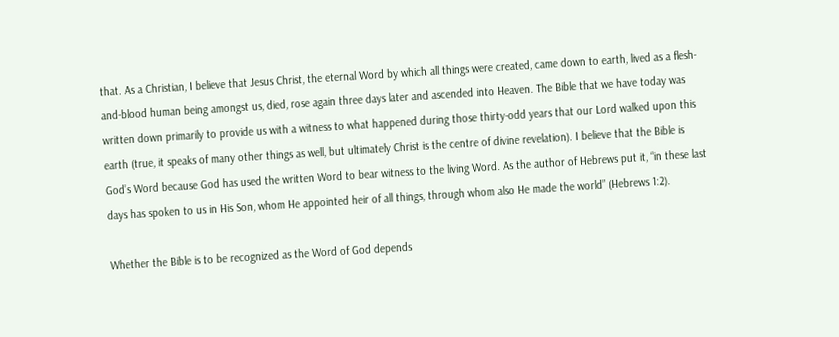that. As a Christian, I believe that Jesus Christ, the eternal Word by which all things were created, came down to earth, lived as a flesh-and-blood human being amongst us, died, rose again three days later and ascended into Heaven. The Bible that we have today was written down primarily to provide us with a witness to what happened during those thirty-odd years that our Lord walked upon this earth (true, it speaks of many other things as well, but ultimately Christ is the centre of divine revelation). I believe that the Bible is God’s Word because God has used the written Word to bear witness to the living Word. As the author of Hebrews put it, “in these last days has spoken to us in His Son, whom He appointed heir of all things, through whom also He made the world” (Hebrews 1:2).

Whether the Bible is to be recognized as the Word of God depends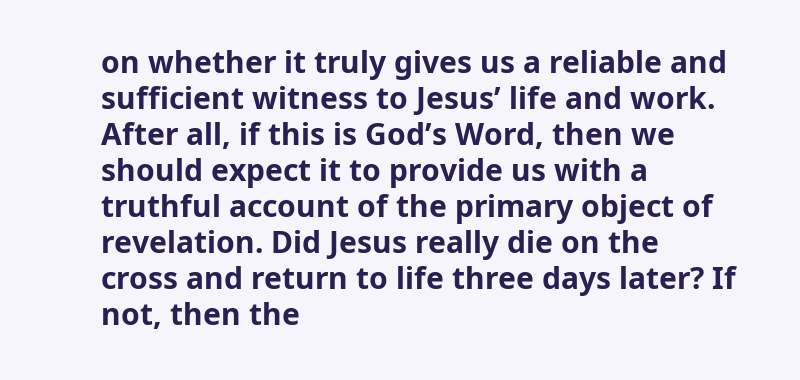on whether it truly gives us a reliable and sufficient witness to Jesus’ life and work. After all, if this is God’s Word, then we should expect it to provide us with a truthful account of the primary object of revelation. Did Jesus really die on the cross and return to life three days later? If not, then the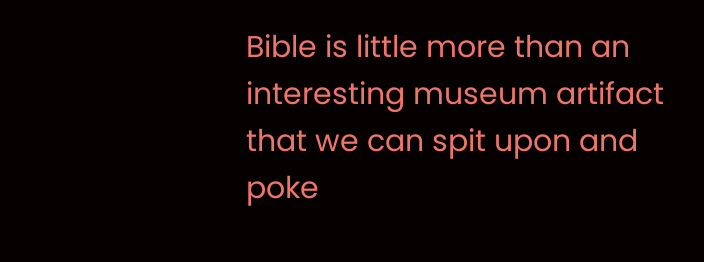Bible is little more than an interesting museum artifact that we can spit upon and poke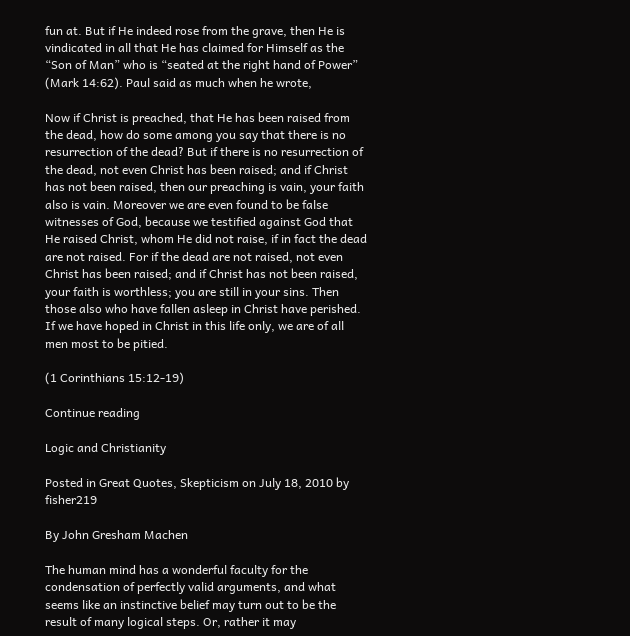fun at. But if He indeed rose from the grave, then He is vindicated in all that He has claimed for Himself as the “Son of Man” who is “seated at the right hand of Power” (Mark 14:62). Paul said as much when he wrote,

Now if Christ is preached, that He has been raised from the dead, how do some among you say that there is no resurrection of the dead? But if there is no resurrection of the dead, not even Christ has been raised; and if Christ has not been raised, then our preaching is vain, your faith also is vain. Moreover we are even found to be false witnesses of God, because we testified against God that He raised Christ, whom He did not raise, if in fact the dead are not raised. For if the dead are not raised, not even Christ has been raised; and if Christ has not been raised, your faith is worthless; you are still in your sins. Then those also who have fallen asleep in Christ have perished. If we have hoped in Christ in this life only, we are of all men most to be pitied.

(1 Corinthians 15:12-19)

Continue reading

Logic and Christianity

Posted in Great Quotes, Skepticism on July 18, 2010 by fisher219

By John Gresham Machen

The human mind has a wonderful faculty for the condensation of perfectly valid arguments, and what seems like an instinctive belief may turn out to be the result of many logical steps. Or, rather it may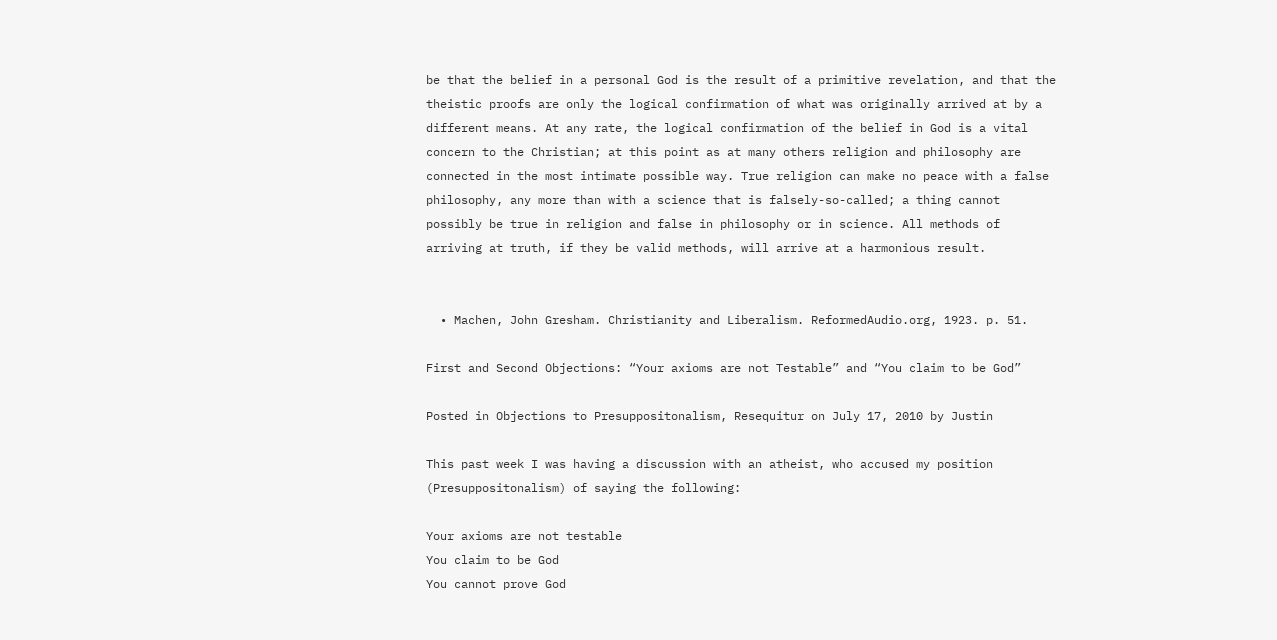be that the belief in a personal God is the result of a primitive revelation, and that the theistic proofs are only the logical confirmation of what was originally arrived at by a different means. At any rate, the logical confirmation of the belief in God is a vital concern to the Christian; at this point as at many others religion and philosophy are connected in the most intimate possible way. True religion can make no peace with a false philosophy, any more than with a science that is falsely-so-called; a thing cannot possibly be true in religion and false in philosophy or in science. All methods of arriving at truth, if they be valid methods, will arrive at a harmonious result.


  • Machen, John Gresham. Christianity and Liberalism. ReformedAudio.org, 1923. p. 51.

First and Second Objections: “Your axioms are not Testable” and “You claim to be God”

Posted in Objections to Presuppositonalism, Resequitur on July 17, 2010 by Justin

This past week I was having a discussion with an atheist, who accused my position (Presuppositonalism) of saying the following:

Your axioms are not testable
You claim to be God
You cannot prove God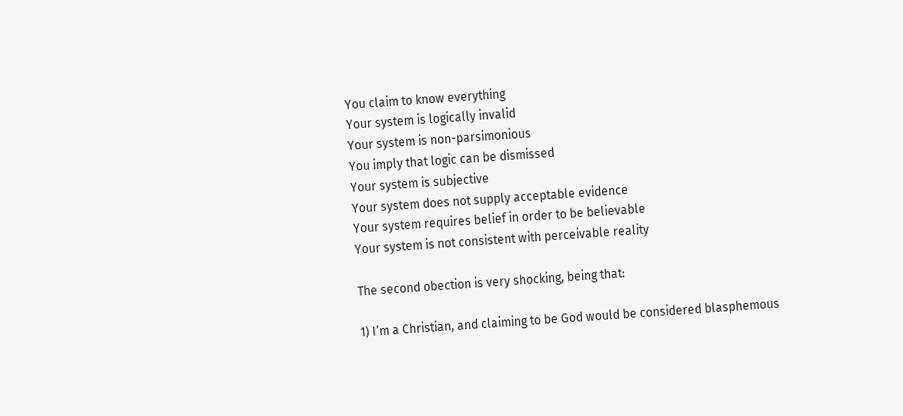You claim to know everything
Your system is logically invalid
Your system is non-parsimonious
You imply that logic can be dismissed
Your system is subjective
Your system does not supply acceptable evidence
Your system requires belief in order to be believable
Your system is not consistent with perceivable reality

The second obection is very shocking, being that:

1) I’m a Christian, and claiming to be God would be considered blasphemous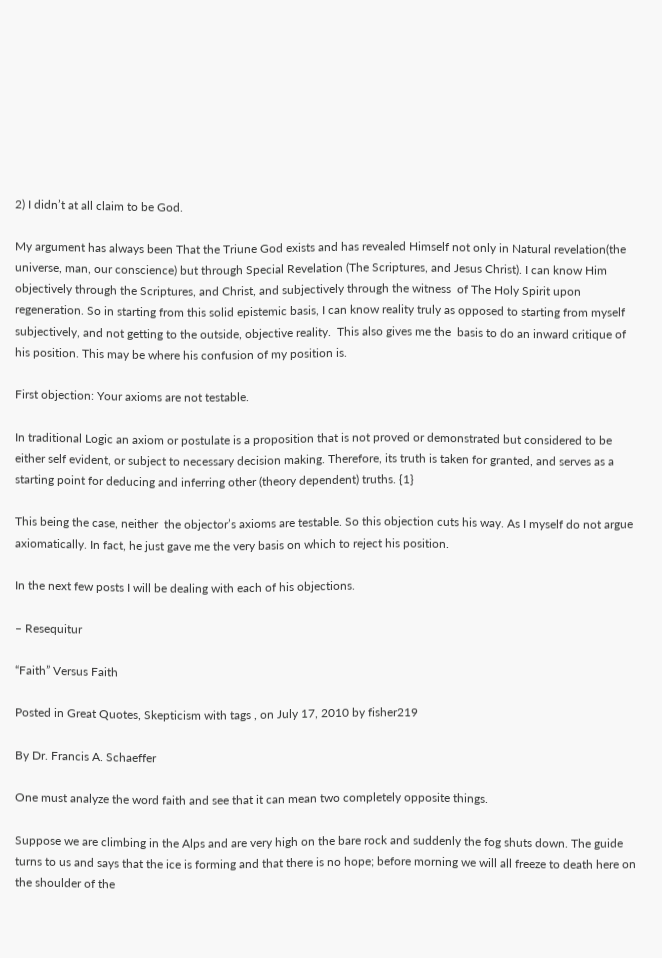2) I didn’t at all claim to be God.

My argument has always been That the Triune God exists and has revealed Himself not only in Natural revelation(the universe, man, our conscience) but through Special Revelation (The Scriptures, and Jesus Christ). I can know Him objectively through the Scriptures, and Christ, and subjectively through the witness  of The Holy Spirit upon regeneration. So in starting from this solid epistemic basis, I can know reality truly as opposed to starting from myself subjectively, and not getting to the outside, objective reality.  This also gives me the  basis to do an inward critique of his position. This may be where his confusion of my position is.

First objection: Your axioms are not testable.

In traditional Logic an axiom or postulate is a proposition that is not proved or demonstrated but considered to be either self evident, or subject to necessary decision making. Therefore, its truth is taken for granted, and serves as a starting point for deducing and inferring other (theory dependent) truths. {1}

This being the case, neither  the objector’s axioms are testable. So this objection cuts his way. As I myself do not argue axiomatically. In fact, he just gave me the very basis on which to reject his position.

In the next few posts I will be dealing with each of his objections.

– Resequitur

“Faith” Versus Faith

Posted in Great Quotes, Skepticism with tags , on July 17, 2010 by fisher219

By Dr. Francis A. Schaeffer

One must analyze the word faith and see that it can mean two completely opposite things.

Suppose we are climbing in the Alps and are very high on the bare rock and suddenly the fog shuts down. The guide turns to us and says that the ice is forming and that there is no hope; before morning we will all freeze to death here on the shoulder of the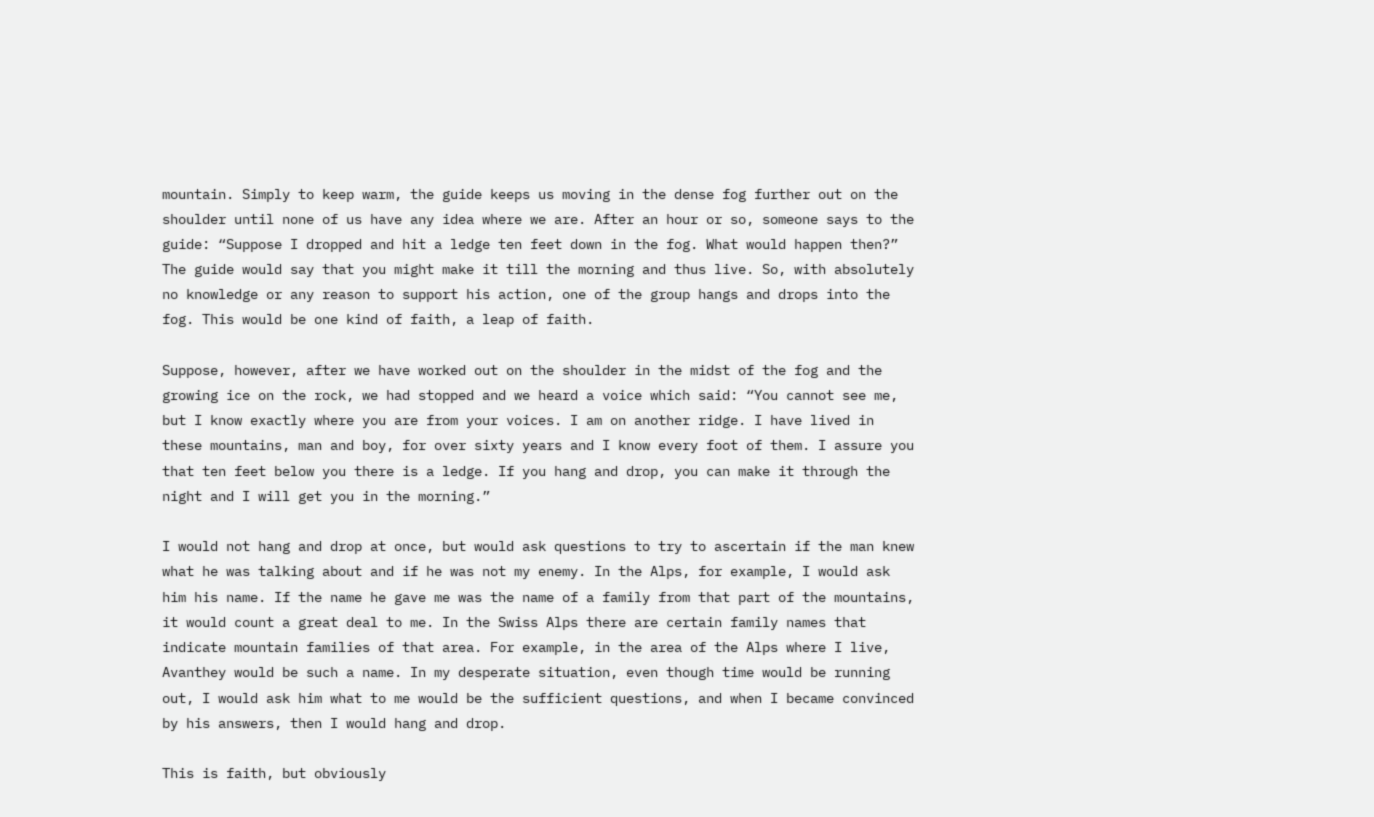mountain. Simply to keep warm, the guide keeps us moving in the dense fog further out on the shoulder until none of us have any idea where we are. After an hour or so, someone says to the guide: “Suppose I dropped and hit a ledge ten feet down in the fog. What would happen then?” The guide would say that you might make it till the morning and thus live. So, with absolutely no knowledge or any reason to support his action, one of the group hangs and drops into the fog. This would be one kind of faith, a leap of faith.

Suppose, however, after we have worked out on the shoulder in the midst of the fog and the growing ice on the rock, we had stopped and we heard a voice which said: “You cannot see me, but I know exactly where you are from your voices. I am on another ridge. I have lived in these mountains, man and boy, for over sixty years and I know every foot of them. I assure you that ten feet below you there is a ledge. If you hang and drop, you can make it through the night and I will get you in the morning.”

I would not hang and drop at once, but would ask questions to try to ascertain if the man knew what he was talking about and if he was not my enemy. In the Alps, for example, I would ask him his name. If the name he gave me was the name of a family from that part of the mountains, it would count a great deal to me. In the Swiss Alps there are certain family names that indicate mountain families of that area. For example, in the area of the Alps where I live, Avanthey would be such a name. In my desperate situation, even though time would be running out, I would ask him what to me would be the sufficient questions, and when I became convinced by his answers, then I would hang and drop.

This is faith, but obviously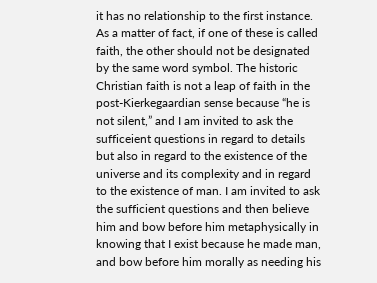it has no relationship to the first instance. As a matter of fact, if one of these is called faith, the other should not be designated by the same word symbol. The historic Christian faith is not a leap of faith in the post-Kierkegaardian sense because “he is not silent,” and I am invited to ask the sufficeient questions in regard to details but also in regard to the existence of the universe and its complexity and in regard to the existence of man. I am invited to ask the sufficient questions and then believe him and bow before him metaphysically in knowing that I exist because he made man, and bow before him morally as needing his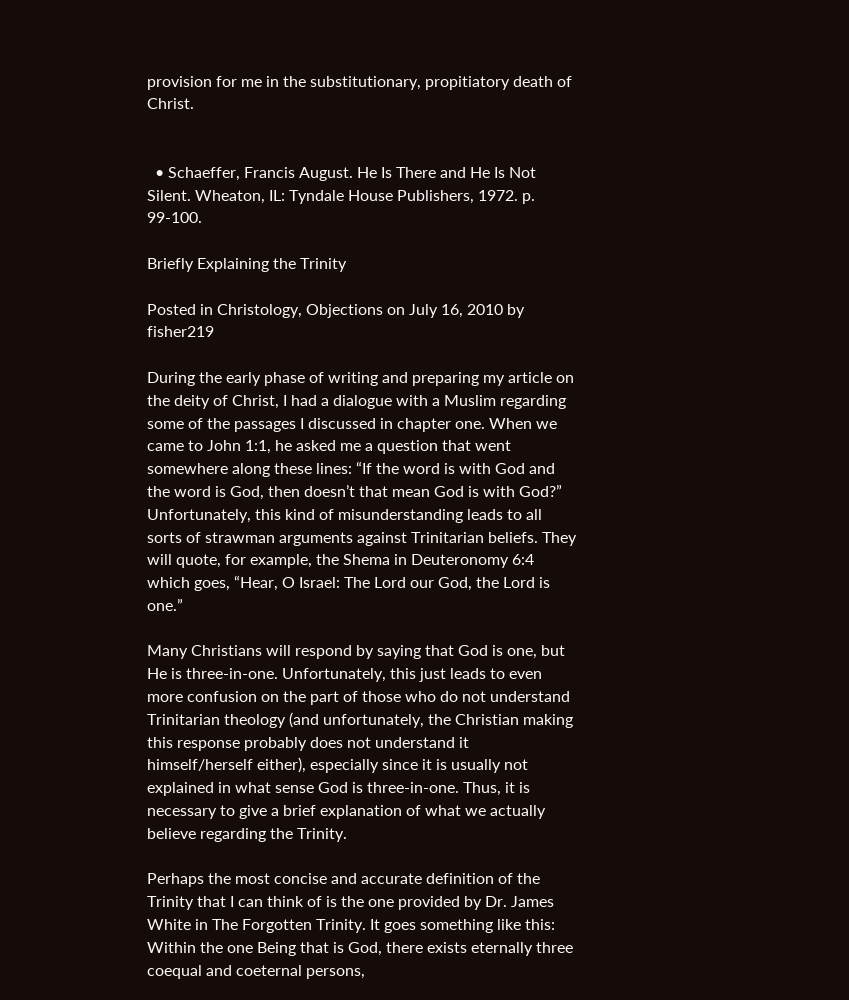provision for me in the substitutionary, propitiatory death of Christ.


  • Schaeffer, Francis August. He Is There and He Is Not Silent. Wheaton, IL: Tyndale House Publishers, 1972. p. 99-100.

Briefly Explaining the Trinity

Posted in Christology, Objections on July 16, 2010 by fisher219

During the early phase of writing and preparing my article on the deity of Christ, I had a dialogue with a Muslim regarding some of the passages I discussed in chapter one. When we came to John 1:1, he asked me a question that went somewhere along these lines: “If the word is with God and the word is God, then doesn’t that mean God is with God?” Unfortunately, this kind of misunderstanding leads to all sorts of strawman arguments against Trinitarian beliefs. They will quote, for example, the Shema in Deuteronomy 6:4 which goes, “Hear, O Israel: The Lord our God, the Lord is one.”

Many Christians will respond by saying that God is one, but He is three-in-one. Unfortunately, this just leads to even more confusion on the part of those who do not understand Trinitarian theology (and unfortunately, the Christian making this response probably does not understand it himself/herself either), especially since it is usually not explained in what sense God is three-in-one. Thus, it is necessary to give a brief explanation of what we actually believe regarding the Trinity.

Perhaps the most concise and accurate definition of the Trinity that I can think of is the one provided by Dr. James White in The Forgotten Trinity. It goes something like this: Within the one Being that is God, there exists eternally three coequal and coeternal persons,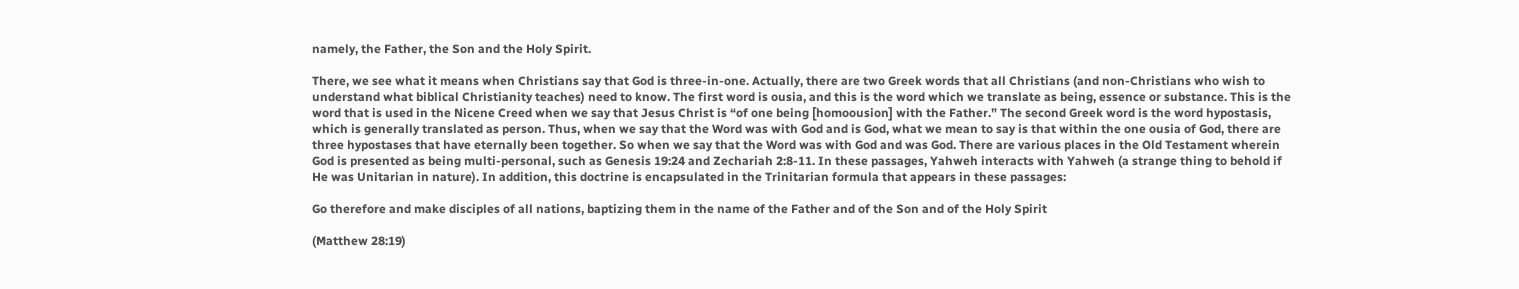namely, the Father, the Son and the Holy Spirit.

There, we see what it means when Christians say that God is three-in-one. Actually, there are two Greek words that all Christians (and non-Christians who wish to understand what biblical Christianity teaches) need to know. The first word is ousia, and this is the word which we translate as being, essence or substance. This is the word that is used in the Nicene Creed when we say that Jesus Christ is “of one being [homoousion] with the Father.” The second Greek word is the word hypostasis, which is generally translated as person. Thus, when we say that the Word was with God and is God, what we mean to say is that within the one ousia of God, there are three hypostases that have eternally been together. So when we say that the Word was with God and was God. There are various places in the Old Testament wherein God is presented as being multi-personal, such as Genesis 19:24 and Zechariah 2:8-11. In these passages, Yahweh interacts with Yahweh (a strange thing to behold if He was Unitarian in nature). In addition, this doctrine is encapsulated in the Trinitarian formula that appears in these passages:

Go therefore and make disciples of all nations, baptizing them in the name of the Father and of the Son and of the Holy Spirit

(Matthew 28:19)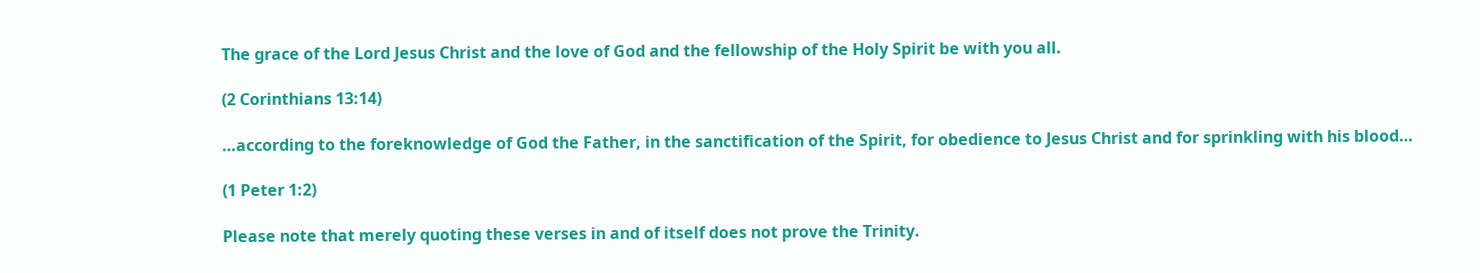The grace of the Lord Jesus Christ and the love of God and the fellowship of the Holy Spirit be with you all.

(2 Corinthians 13:14)

…according to the foreknowledge of God the Father, in the sanctification of the Spirit, for obedience to Jesus Christ and for sprinkling with his blood…

(1 Peter 1:2)

Please note that merely quoting these verses in and of itself does not prove the Trinity.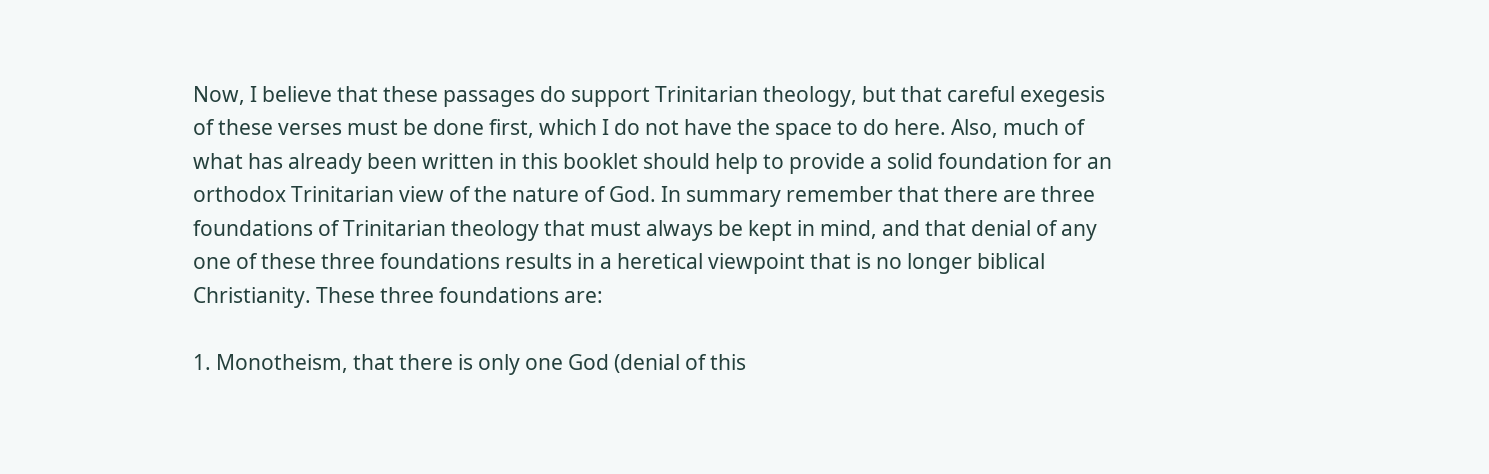Now, I believe that these passages do support Trinitarian theology, but that careful exegesis of these verses must be done first, which I do not have the space to do here. Also, much of what has already been written in this booklet should help to provide a solid foundation for an orthodox Trinitarian view of the nature of God. In summary remember that there are three foundations of Trinitarian theology that must always be kept in mind, and that denial of any one of these three foundations results in a heretical viewpoint that is no longer biblical Christianity. These three foundations are:

1. Monotheism, that there is only one God (denial of this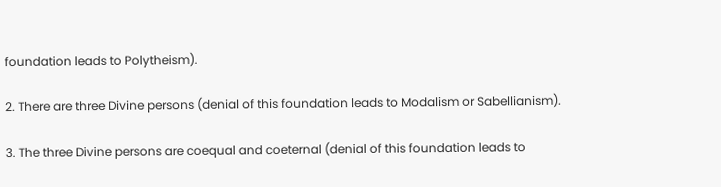foundation leads to Polytheism).

2. There are three Divine persons (denial of this foundation leads to Modalism or Sabellianism).

3. The three Divine persons are coequal and coeternal (denial of this foundation leads to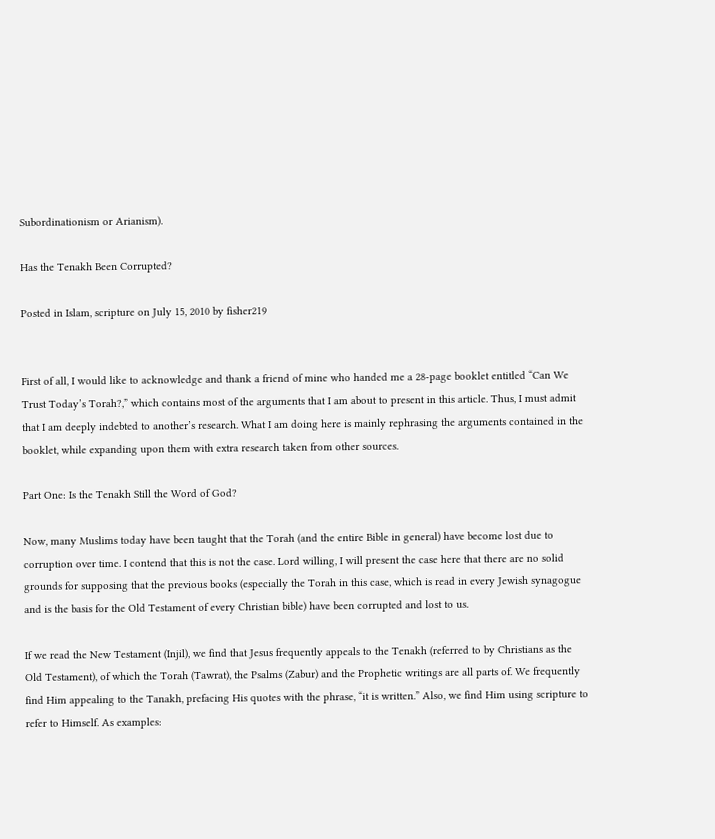Subordinationism or Arianism).

Has the Tenakh Been Corrupted?

Posted in Islam, scripture on July 15, 2010 by fisher219


First of all, I would like to acknowledge and thank a friend of mine who handed me a 28-page booklet entitled “Can We Trust Today’s Torah?,” which contains most of the arguments that I am about to present in this article. Thus, I must admit that I am deeply indebted to another’s research. What I am doing here is mainly rephrasing the arguments contained in the booklet, while expanding upon them with extra research taken from other sources.

Part One: Is the Tenakh Still the Word of God?

Now, many Muslims today have been taught that the Torah (and the entire Bible in general) have become lost due to corruption over time. I contend that this is not the case. Lord willing, I will present the case here that there are no solid grounds for supposing that the previous books (especially the Torah in this case, which is read in every Jewish synagogue and is the basis for the Old Testament of every Christian bible) have been corrupted and lost to us.

If we read the New Testament (Injil), we find that Jesus frequently appeals to the Tenakh (referred to by Christians as the Old Testament), of which the Torah (Tawrat), the Psalms (Zabur) and the Prophetic writings are all parts of. We frequently find Him appealing to the Tanakh, prefacing His quotes with the phrase, “it is written.” Also, we find Him using scripture to refer to Himself. As examples: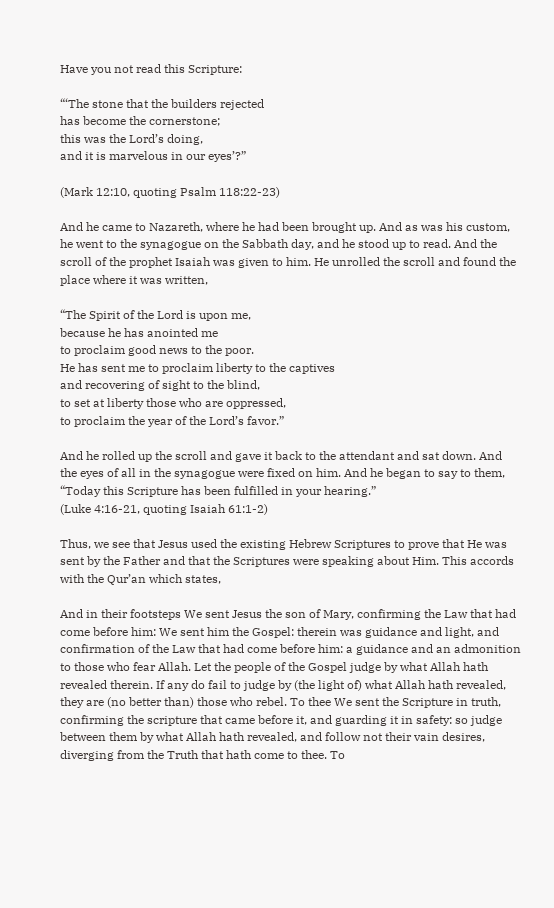Have you not read this Scripture:

“‘The stone that the builders rejected
has become the cornerstone;
this was the Lord’s doing,
and it is marvelous in our eyes’?”

(Mark 12:10, quoting Psalm 118:22-23)

And he came to Nazareth, where he had been brought up. And as was his custom, he went to the synagogue on the Sabbath day, and he stood up to read. And the scroll of the prophet Isaiah was given to him. He unrolled the scroll and found the place where it was written,

“The Spirit of the Lord is upon me,
because he has anointed me
to proclaim good news to the poor.
He has sent me to proclaim liberty to the captives
and recovering of sight to the blind,
to set at liberty those who are oppressed,
to proclaim the year of the Lord’s favor.”

And he rolled up the scroll and gave it back to the attendant and sat down. And the eyes of all in the synagogue were fixed on him. And he began to say to them, “Today this Scripture has been fulfilled in your hearing.”
(Luke 4:16-21, quoting Isaiah 61:1-2)

Thus, we see that Jesus used the existing Hebrew Scriptures to prove that He was sent by the Father and that the Scriptures were speaking about Him. This accords with the Qur’an which states,

And in their footsteps We sent Jesus the son of Mary, confirming the Law that had come before him: We sent him the Gospel: therein was guidance and light, and confirmation of the Law that had come before him: a guidance and an admonition to those who fear Allah. Let the people of the Gospel judge by what Allah hath revealed therein. If any do fail to judge by (the light of) what Allah hath revealed, they are (no better than) those who rebel. To thee We sent the Scripture in truth, confirming the scripture that came before it, and guarding it in safety: so judge between them by what Allah hath revealed, and follow not their vain desires, diverging from the Truth that hath come to thee. To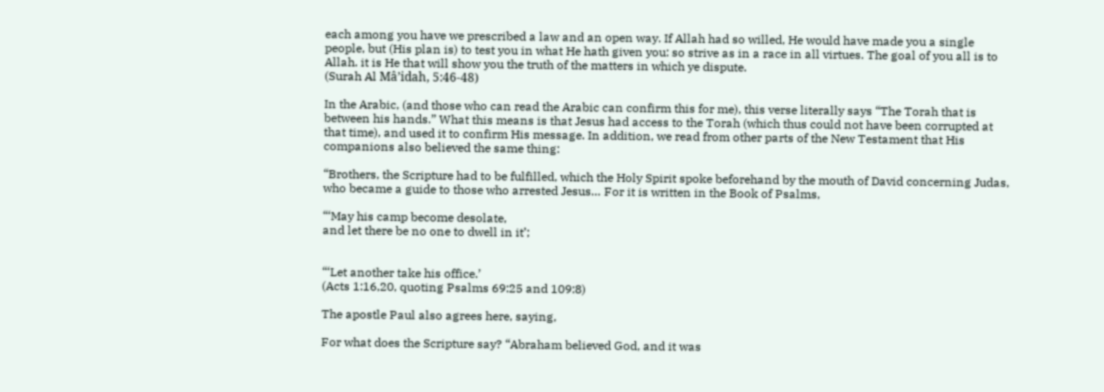each among you have we prescribed a law and an open way. If Allah had so willed, He would have made you a single people, but (His plan is) to test you in what He hath given you: so strive as in a race in all virtues. The goal of you all is to Allah. it is He that will show you the truth of the matters in which ye dispute.
(Surah Al Mâ’idah, 5:46-48)

In the Arabic, (and those who can read the Arabic can confirm this for me), this verse literally says “The Torah that is between his hands.” What this means is that Jesus had access to the Torah (which thus could not have been corrupted at that time), and used it to confirm His message. In addition, we read from other parts of the New Testament that His companions also believed the same thing:

“Brothers, the Scripture had to be fulfilled, which the Holy Spirit spoke beforehand by the mouth of David concerning Judas, who became a guide to those who arrested Jesus… For it is written in the Book of Psalms,

“‘May his camp become desolate,
and let there be no one to dwell in it’;


“‘Let another take his office.’
(Acts 1:16,20, quoting Psalms 69:25 and 109:8)

The apostle Paul also agrees here, saying,

For what does the Scripture say? “Abraham believed God, and it was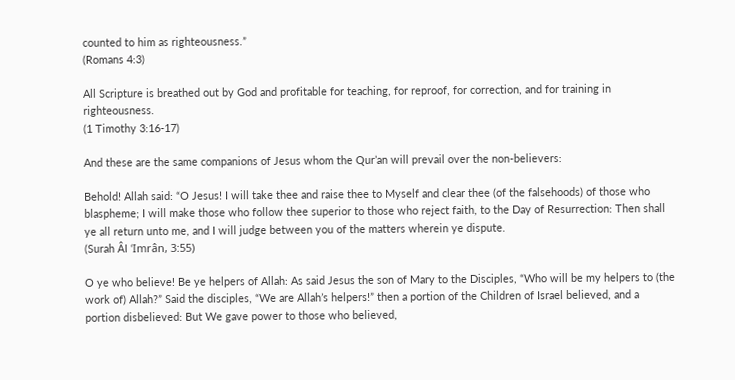counted to him as righteousness.”
(Romans 4:3)

All Scripture is breathed out by God and profitable for teaching, for reproof, for correction, and for training in righteousness.
(1 Timothy 3:16-17)

And these are the same companions of Jesus whom the Qur’an will prevail over the non-believers:

Behold! Allah said: “O Jesus! I will take thee and raise thee to Myself and clear thee (of the falsehoods) of those who blaspheme; I will make those who follow thee superior to those who reject faith, to the Day of Resurrection: Then shall ye all return unto me, and I will judge between you of the matters wherein ye dispute.
(Surah Âl ‘Imrân, 3:55)

O ye who believe! Be ye helpers of Allah: As said Jesus the son of Mary to the Disciples, “Who will be my helpers to (the work of) Allah?” Said the disciples, “We are Allah’s helpers!” then a portion of the Children of Israel believed, and a portion disbelieved: But We gave power to those who believed,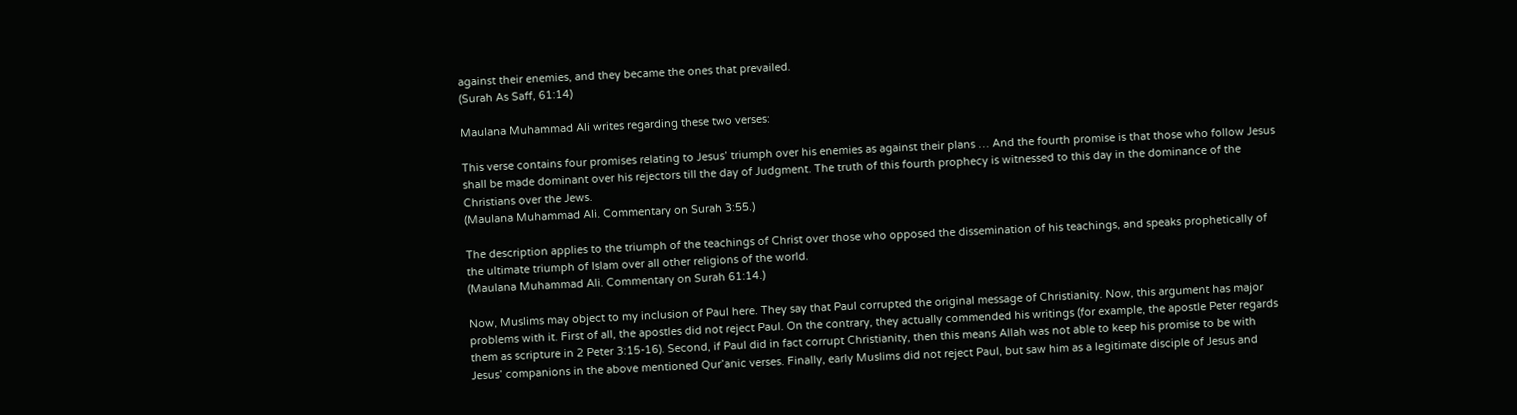against their enemies, and they became the ones that prevailed.
(Surah As Saff, 61:14)

Maulana Muhammad Ali writes regarding these two verses:

This verse contains four promises relating to Jesus’ triumph over his enemies as against their plans … And the fourth promise is that those who follow Jesus shall be made dominant over his rejectors till the day of Judgment. The truth of this fourth prophecy is witnessed to this day in the dominance of the Christians over the Jews.
(Maulana Muhammad Ali. Commentary on Surah 3:55.)

The description applies to the triumph of the teachings of Christ over those who opposed the dissemination of his teachings, and speaks prophetically of the ultimate triumph of Islam over all other religions of the world.
(Maulana Muhammad Ali. Commentary on Surah 61:14.)

Now, Muslims may object to my inclusion of Paul here. They say that Paul corrupted the original message of Christianity. Now, this argument has major problems with it. First of all, the apostles did not reject Paul. On the contrary, they actually commended his writings (for example, the apostle Peter regards them as scripture in 2 Peter 3:15-16). Second, if Paul did in fact corrupt Christianity, then this means Allah was not able to keep his promise to be with Jesus’ companions in the above mentioned Qur’anic verses. Finally, early Muslims did not reject Paul, but saw him as a legitimate disciple of Jesus and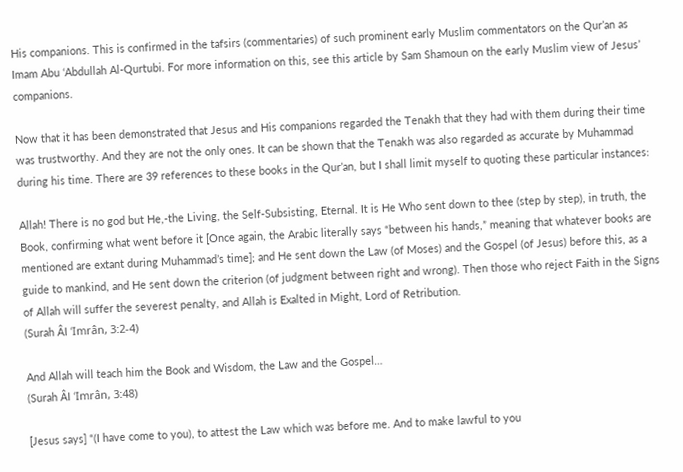His companions. This is confirmed in the tafsirs (commentaries) of such prominent early Muslim commentators on the Qur’an as Imam Abu ‘Abdullah Al-Qurtubi. For more information on this, see this article by Sam Shamoun on the early Muslim view of Jesus’ companions.

Now that it has been demonstrated that Jesus and His companions regarded the Tenakh that they had with them during their time was trustworthy. And they are not the only ones. It can be shown that the Tenakh was also regarded as accurate by Muhammad during his time. There are 39 references to these books in the Qur’an, but I shall limit myself to quoting these particular instances:

Allah! There is no god but He,-the Living, the Self-Subsisting, Eternal. It is He Who sent down to thee (step by step), in truth, the Book, confirming what went before it [Once again, the Arabic literally says “between his hands,” meaning that whatever books are mentioned are extant during Muhammad’s time]; and He sent down the Law (of Moses) and the Gospel (of Jesus) before this, as a guide to mankind, and He sent down the criterion (of judgment between right and wrong). Then those who reject Faith in the Signs of Allah will suffer the severest penalty, and Allah is Exalted in Might, Lord of Retribution.
(Surah Âl ‘Imrân, 3:2-4)

And Allah will teach him the Book and Wisdom, the Law and the Gospel…
(Surah Âl ‘Imrân, 3:48)

[Jesus says] “(I have come to you), to attest the Law which was before me. And to make lawful to you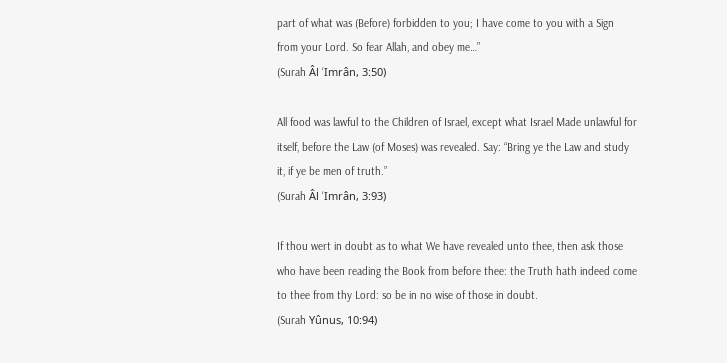part of what was (Before) forbidden to you; I have come to you with a Sign from your Lord. So fear Allah, and obey me…”
(Surah Âl ‘Imrân, 3:50)

All food was lawful to the Children of Israel, except what Israel Made unlawful for itself, before the Law (of Moses) was revealed. Say: “Bring ye the Law and study it, if ye be men of truth.”
(Surah Âl ‘Imrân, 3:93)

If thou wert in doubt as to what We have revealed unto thee, then ask those who have been reading the Book from before thee: the Truth hath indeed come to thee from thy Lord: so be in no wise of those in doubt.
(Surah Yûnus, 10:94)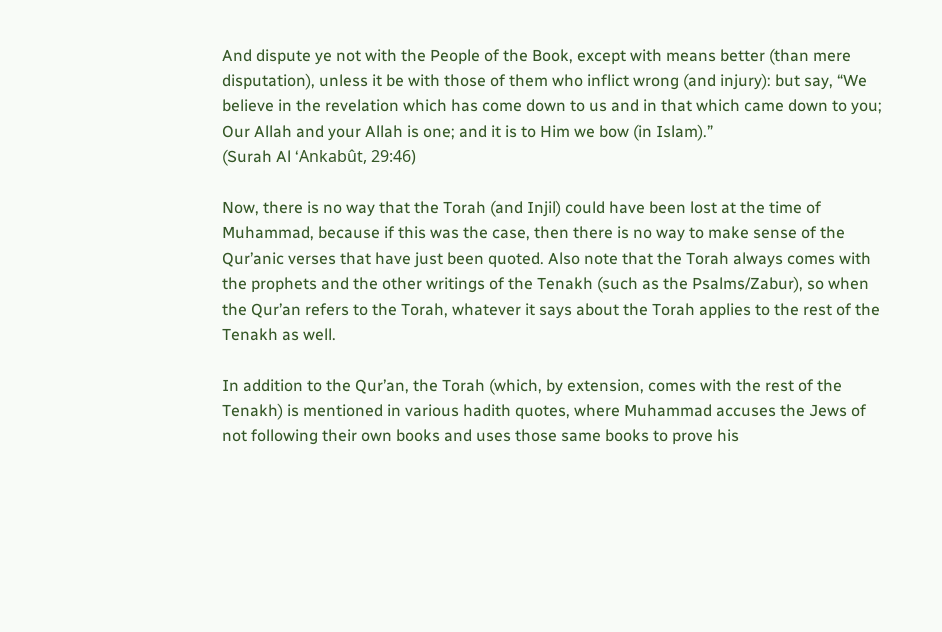And dispute ye not with the People of the Book, except with means better (than mere disputation), unless it be with those of them who inflict wrong (and injury): but say, “We believe in the revelation which has come down to us and in that which came down to you; Our Allah and your Allah is one; and it is to Him we bow (in Islam).”
(Surah Al ‘Ankabût, 29:46)

Now, there is no way that the Torah (and Injil) could have been lost at the time of Muhammad, because if this was the case, then there is no way to make sense of the Qur’anic verses that have just been quoted. Also note that the Torah always comes with the prophets and the other writings of the Tenakh (such as the Psalms/Zabur), so when the Qur’an refers to the Torah, whatever it says about the Torah applies to the rest of the Tenakh as well.

In addition to the Qur’an, the Torah (which, by extension, comes with the rest of the Tenakh) is mentioned in various hadith quotes, where Muhammad accuses the Jews of not following their own books and uses those same books to prove his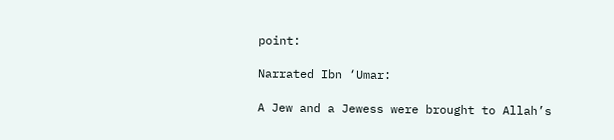point:

Narrated Ibn ‘Umar:

A Jew and a Jewess were brought to Allah’s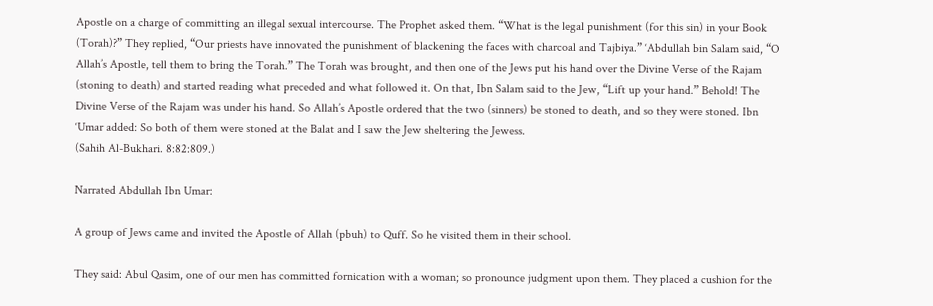Apostle on a charge of committing an illegal sexual intercourse. The Prophet asked them. “What is the legal punishment (for this sin) in your Book (Torah)?” They replied, “Our priests have innovated the punishment of blackening the faces with charcoal and Tajbiya.” ‘Abdullah bin Salam said, “O Allah’s Apostle, tell them to bring the Torah.” The Torah was brought, and then one of the Jews put his hand over the Divine Verse of the Rajam (stoning to death) and started reading what preceded and what followed it. On that, Ibn Salam said to the Jew, “Lift up your hand.” Behold! The Divine Verse of the Rajam was under his hand. So Allah’s Apostle ordered that the two (sinners) be stoned to death, and so they were stoned. Ibn ‘Umar added: So both of them were stoned at the Balat and I saw the Jew sheltering the Jewess.
(Sahih Al-Bukhari. 8:82:809.)

Narrated Abdullah Ibn Umar:

A group of Jews came and invited the Apostle of Allah (pbuh) to Quff. So he visited them in their school.

They said: Abul Qasim, one of our men has committed fornication with a woman; so pronounce judgment upon them. They placed a cushion for the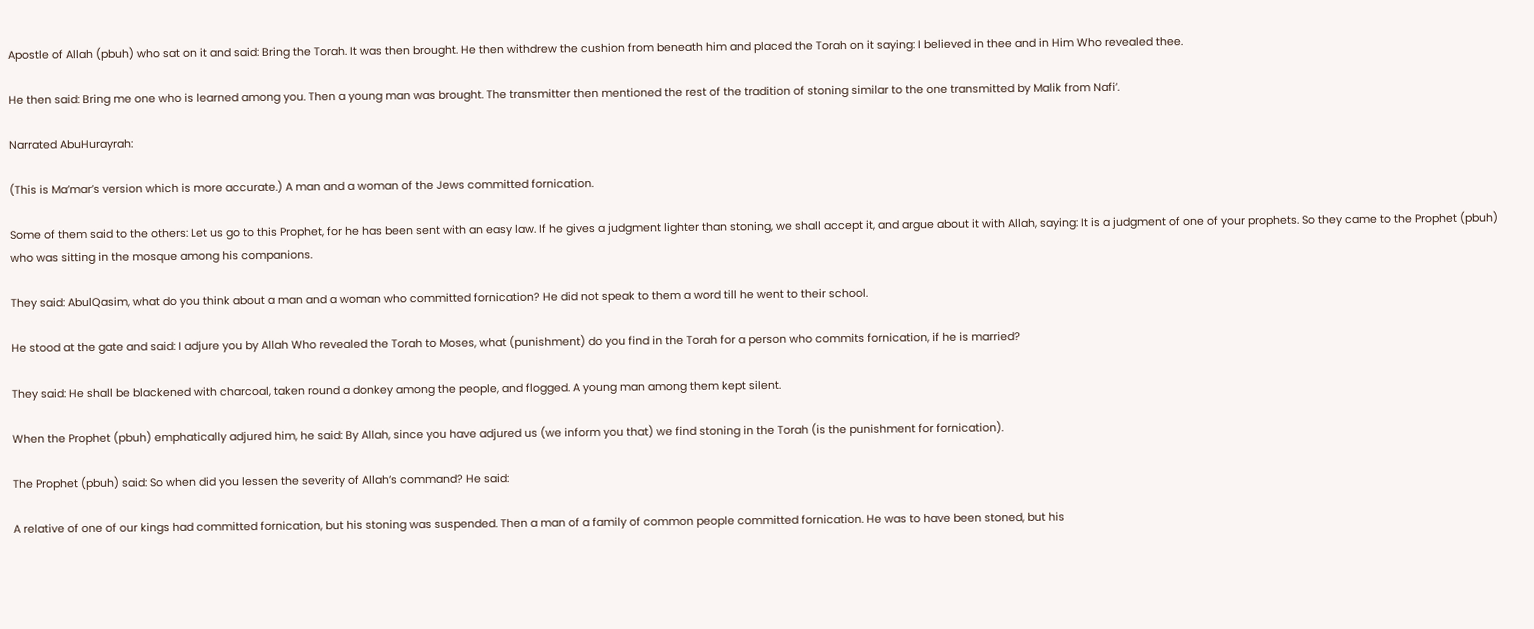Apostle of Allah (pbuh) who sat on it and said: Bring the Torah. It was then brought. He then withdrew the cushion from beneath him and placed the Torah on it saying: I believed in thee and in Him Who revealed thee.

He then said: Bring me one who is learned among you. Then a young man was brought. The transmitter then mentioned the rest of the tradition of stoning similar to the one transmitted by Malik from Nafi’.

Narrated AbuHurayrah:

(This is Ma’mar’s version which is more accurate.) A man and a woman of the Jews committed fornication.

Some of them said to the others: Let us go to this Prophet, for he has been sent with an easy law. If he gives a judgment lighter than stoning, we shall accept it, and argue about it with Allah, saying: It is a judgment of one of your prophets. So they came to the Prophet (pbuh) who was sitting in the mosque among his companions.

They said: AbulQasim, what do you think about a man and a woman who committed fornication? He did not speak to them a word till he went to their school.

He stood at the gate and said: I adjure you by Allah Who revealed the Torah to Moses, what (punishment) do you find in the Torah for a person who commits fornication, if he is married?

They said: He shall be blackened with charcoal, taken round a donkey among the people, and flogged. A young man among them kept silent.

When the Prophet (pbuh) emphatically adjured him, he said: By Allah, since you have adjured us (we inform you that) we find stoning in the Torah (is the punishment for fornication).

The Prophet (pbuh) said: So when did you lessen the severity of Allah’s command? He said:

A relative of one of our kings had committed fornication, but his stoning was suspended. Then a man of a family of common people committed fornication. He was to have been stoned, but his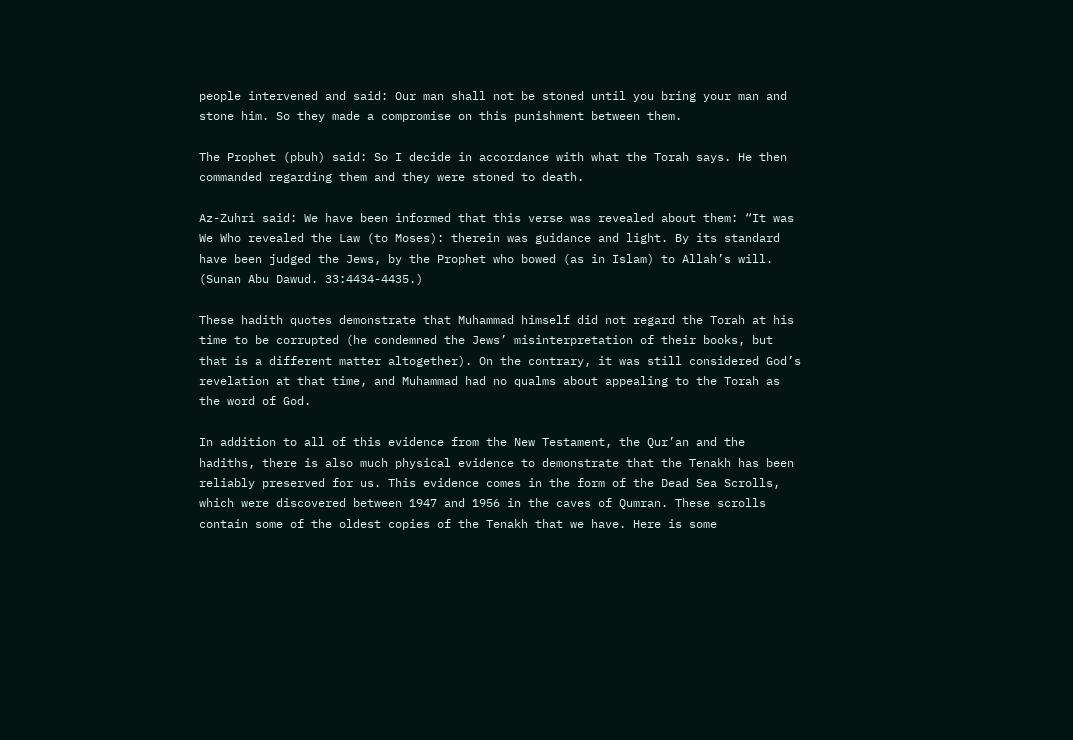people intervened and said: Our man shall not be stoned until you bring your man and stone him. So they made a compromise on this punishment between them.

The Prophet (pbuh) said: So I decide in accordance with what the Torah says. He then commanded regarding them and they were stoned to death.

Az-Zuhri said: We have been informed that this verse was revealed about them: “It was We Who revealed the Law (to Moses): therein was guidance and light. By its standard have been judged the Jews, by the Prophet who bowed (as in Islam) to Allah’s will.
(Sunan Abu Dawud. 33:4434-4435.)

These hadith quotes demonstrate that Muhammad himself did not regard the Torah at his time to be corrupted (he condemned the Jews’ misinterpretation of their books, but that is a different matter altogether). On the contrary, it was still considered God’s revelation at that time, and Muhammad had no qualms about appealing to the Torah as the word of God.

In addition to all of this evidence from the New Testament, the Qur’an and the hadiths, there is also much physical evidence to demonstrate that the Tenakh has been reliably preserved for us. This evidence comes in the form of the Dead Sea Scrolls, which were discovered between 1947 and 1956 in the caves of Qumran. These scrolls contain some of the oldest copies of the Tenakh that we have. Here is some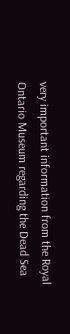very important information from the Royal Ontario Museum regarding the Dead Sea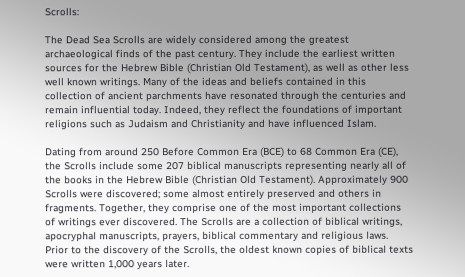Scrolls:

The Dead Sea Scrolls are widely considered among the greatest archaeological finds of the past century. They include the earliest written sources for the Hebrew Bible (Christian Old Testament), as well as other less well known writings. Many of the ideas and beliefs contained in this collection of ancient parchments have resonated through the centuries and remain influential today. Indeed, they reflect the foundations of important religions such as Judaism and Christianity and have influenced Islam.

Dating from around 250 Before Common Era (BCE) to 68 Common Era (CE), the Scrolls include some 207 biblical manuscripts representing nearly all of the books in the Hebrew Bible (Christian Old Testament). Approximately 900 Scrolls were discovered; some almost entirely preserved and others in fragments. Together, they comprise one of the most important collections of writings ever discovered. The Scrolls are a collection of biblical writings, apocryphal manuscripts, prayers, biblical commentary and religious laws. Prior to the discovery of the Scrolls, the oldest known copies of biblical texts were written 1,000 years later.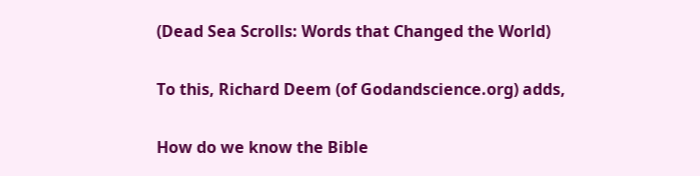(Dead Sea Scrolls: Words that Changed the World)

To this, Richard Deem (of Godandscience.org) adds,

How do we know the Bible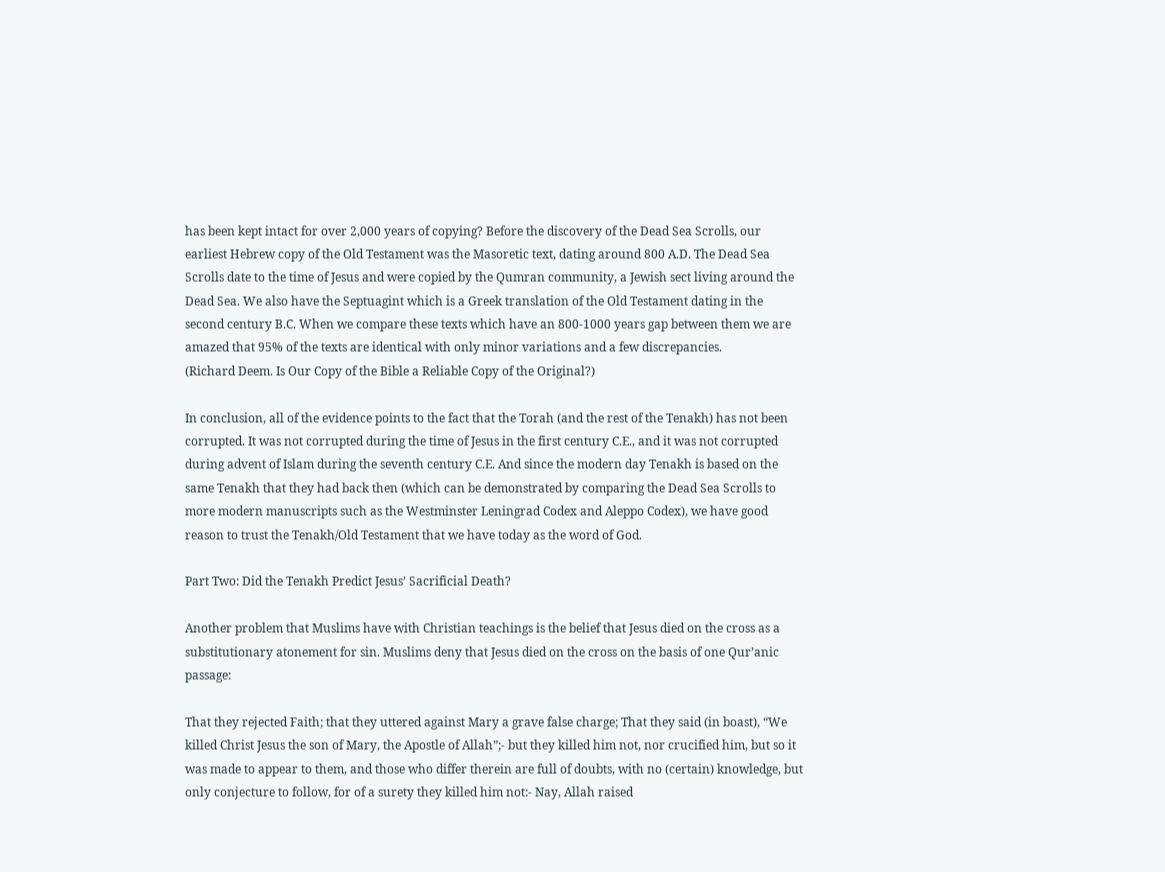has been kept intact for over 2,000 years of copying? Before the discovery of the Dead Sea Scrolls, our earliest Hebrew copy of the Old Testament was the Masoretic text, dating around 800 A.D. The Dead Sea Scrolls date to the time of Jesus and were copied by the Qumran community, a Jewish sect living around the Dead Sea. We also have the Septuagint which is a Greek translation of the Old Testament dating in the second century B.C. When we compare these texts which have an 800-1000 years gap between them we are amazed that 95% of the texts are identical with only minor variations and a few discrepancies.
(Richard Deem. Is Our Copy of the Bible a Reliable Copy of the Original?)

In conclusion, all of the evidence points to the fact that the Torah (and the rest of the Tenakh) has not been corrupted. It was not corrupted during the time of Jesus in the first century C.E., and it was not corrupted during advent of Islam during the seventh century C.E. And since the modern day Tenakh is based on the same Tenakh that they had back then (which can be demonstrated by comparing the Dead Sea Scrolls to more modern manuscripts such as the Westminster Leningrad Codex and Aleppo Codex), we have good reason to trust the Tenakh/Old Testament that we have today as the word of God.

Part Two: Did the Tenakh Predict Jesus’ Sacrificial Death?

Another problem that Muslims have with Christian teachings is the belief that Jesus died on the cross as a substitutionary atonement for sin. Muslims deny that Jesus died on the cross on the basis of one Qur’anic passage:

That they rejected Faith; that they uttered against Mary a grave false charge; That they said (in boast), “We killed Christ Jesus the son of Mary, the Apostle of Allah”;- but they killed him not, nor crucified him, but so it was made to appear to them, and those who differ therein are full of doubts, with no (certain) knowledge, but only conjecture to follow, for of a surety they killed him not:- Nay, Allah raised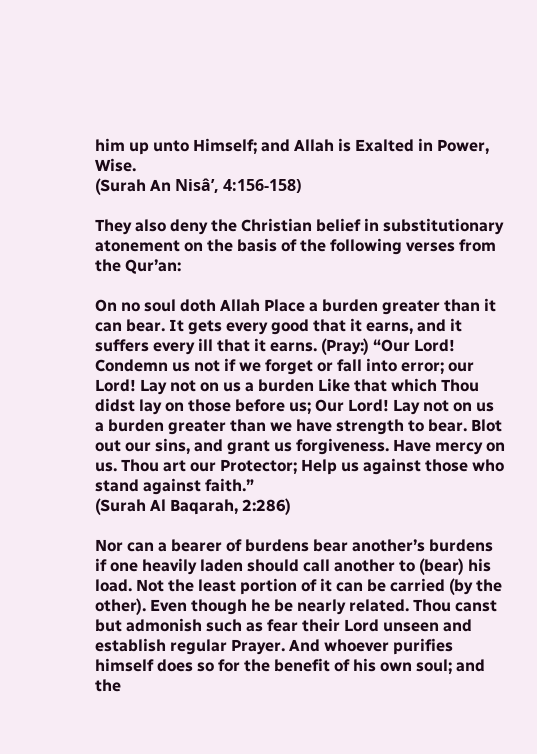him up unto Himself; and Allah is Exalted in Power, Wise.
(Surah An Nisâ’, 4:156-158)

They also deny the Christian belief in substitutionary atonement on the basis of the following verses from the Qur’an:

On no soul doth Allah Place a burden greater than it can bear. It gets every good that it earns, and it suffers every ill that it earns. (Pray:) “Our Lord! Condemn us not if we forget or fall into error; our Lord! Lay not on us a burden Like that which Thou didst lay on those before us; Our Lord! Lay not on us a burden greater than we have strength to bear. Blot out our sins, and grant us forgiveness. Have mercy on us. Thou art our Protector; Help us against those who stand against faith.”
(Surah Al Baqarah, 2:286)

Nor can a bearer of burdens bear another’s burdens if one heavily laden should call another to (bear) his load. Not the least portion of it can be carried (by the other). Even though he be nearly related. Thou canst but admonish such as fear their Lord unseen and establish regular Prayer. And whoever purifies himself does so for the benefit of his own soul; and the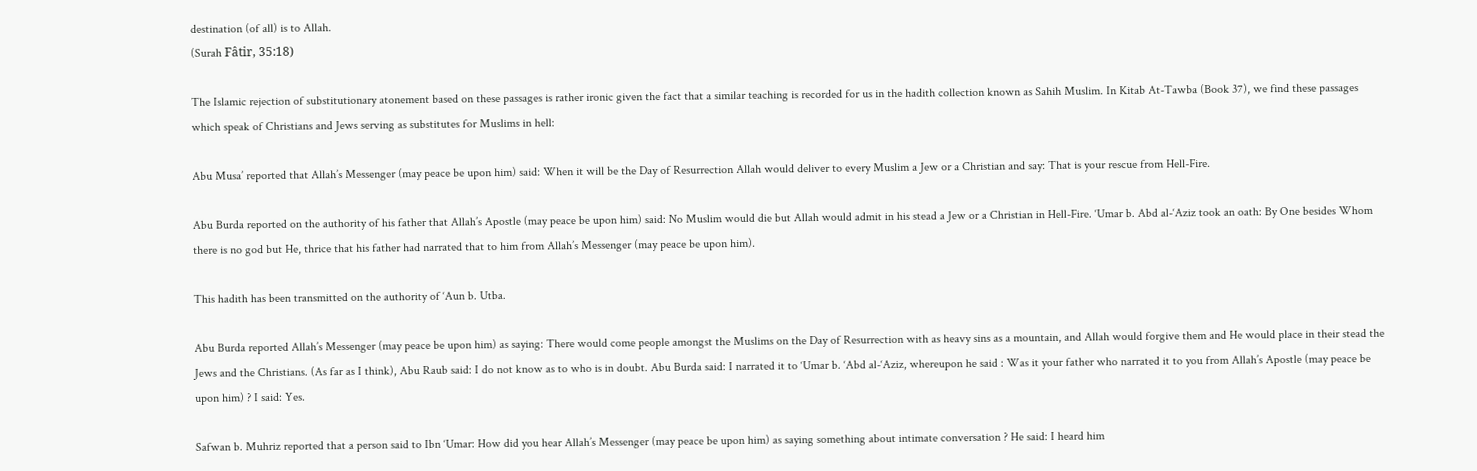destination (of all) is to Allah.
(Surah Fâtir, 35:18)

The Islamic rejection of substitutionary atonement based on these passages is rather ironic given the fact that a similar teaching is recorded for us in the hadith collection known as Sahih Muslim. In Kitab At-Tawba (Book 37), we find these passages which speak of Christians and Jews serving as substitutes for Muslims in hell:

Abu Musa’ reported that Allah’s Messenger (may peace be upon him) said: When it will be the Day of Resurrection Allah would deliver to every Muslim a Jew or a Christian and say: That is your rescue from Hell-Fire.

Abu Burda reported on the authority of his father that Allah’s Apostle (may peace be upon him) said: No Muslim would die but Allah would admit in his stead a Jew or a Christian in Hell-Fire. ‘Umar b. Abd al-‘Aziz took an oath: By One besides Whom there is no god but He, thrice that his father had narrated that to him from Allah’s Messenger (may peace be upon him).

This hadith has been transmitted on the authority of ‘Aun b. Utba.

Abu Burda reported Allah’s Messenger (may peace be upon him) as saying: There would come people amongst the Muslims on the Day of Resurrection with as heavy sins as a mountain, and Allah would forgive them and He would place in their stead the Jews and the Christians. (As far as I think), Abu Raub said: I do not know as to who is in doubt. Abu Burda said: I narrated it to ‘Umar b. ‘Abd al-‘Aziz, whereupon he said : Was it your father who narrated it to you from Allah’s Apostle (may peace be upon him) ? I said: Yes.

Safwan b. Muhriz reported that a person said to Ibn ‘Umar: How did you hear Allah’s Messenger (may peace be upon him) as saying something about intimate conversation ? He said: I heard him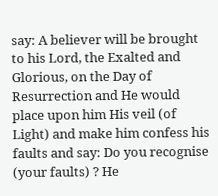say: A believer will be brought to his Lord, the Exalted and Glorious, on the Day of Resurrection and He would place upon him His veil (of Light) and make him confess his faults and say: Do you recognise (your faults) ? He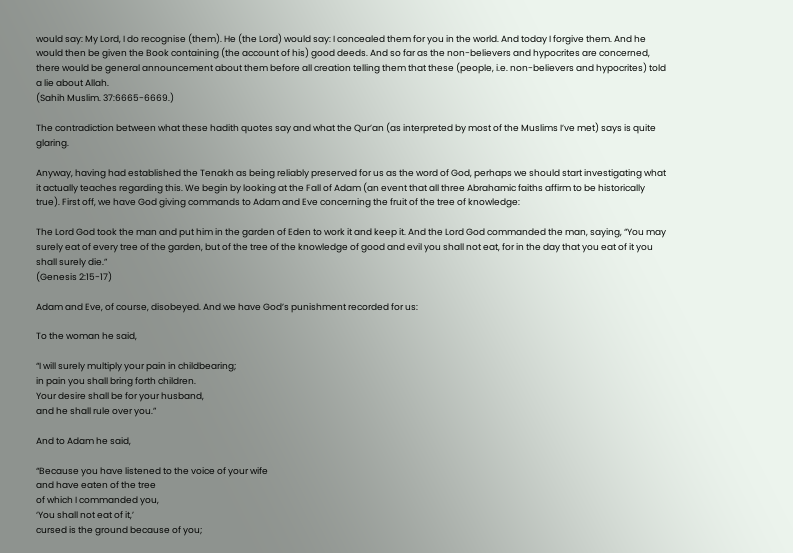would say: My Lord, I do recognise (them). He (the Lord) would say: I concealed them for you in the world. And today I forgive them. And he would then be given the Book containing (the account of his) good deeds. And so far as the non-believers and hypocrites are concerned, there would be general announcement about them before all creation telling them that these (people, i.e. non-believers and hypocrites) told a lie about Allah.
(Sahih Muslim. 37:6665-6669.)

The contradiction between what these hadith quotes say and what the Qur’an (as interpreted by most of the Muslims I’ve met) says is quite glaring.

Anyway, having had established the Tenakh as being reliably preserved for us as the word of God, perhaps we should start investigating what it actually teaches regarding this. We begin by looking at the Fall of Adam (an event that all three Abrahamic faiths affirm to be historically true). First off, we have God giving commands to Adam and Eve concerning the fruit of the tree of knowledge:

The Lord God took the man and put him in the garden of Eden to work it and keep it. And the Lord God commanded the man, saying, “You may surely eat of every tree of the garden, but of the tree of the knowledge of good and evil you shall not eat, for in the day that you eat of it you shall surely die.”
(Genesis 2:15-17)

Adam and Eve, of course, disobeyed. And we have God’s punishment recorded for us:

To the woman he said,

“I will surely multiply your pain in childbearing;
in pain you shall bring forth children.
Your desire shall be for your husband,
and he shall rule over you.”

And to Adam he said,

“Because you have listened to the voice of your wife
and have eaten of the tree
of which I commanded you,
‘You shall not eat of it,’
cursed is the ground because of you;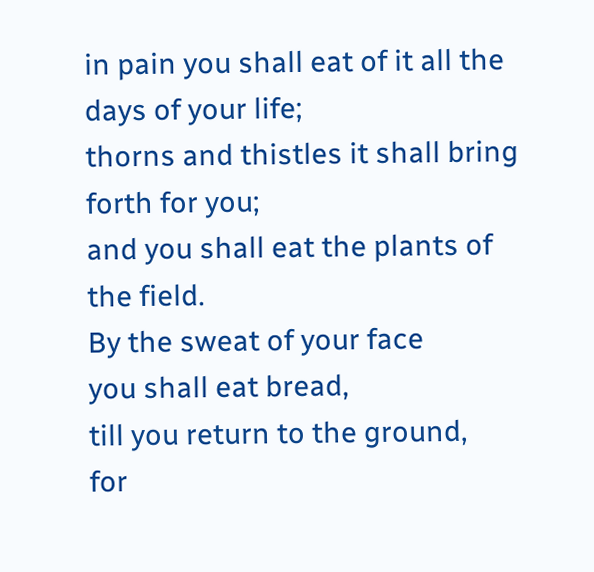in pain you shall eat of it all the days of your life;
thorns and thistles it shall bring forth for you;
and you shall eat the plants of the field.
By the sweat of your face
you shall eat bread,
till you return to the ground,
for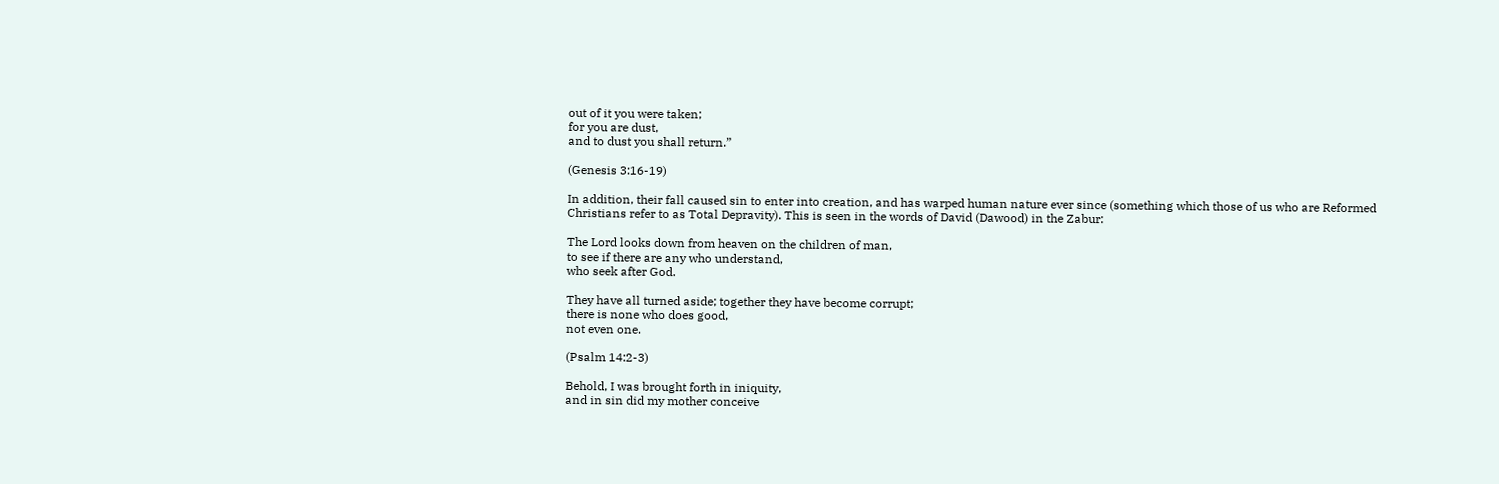out of it you were taken;
for you are dust,
and to dust you shall return.”

(Genesis 3:16-19)

In addition, their fall caused sin to enter into creation, and has warped human nature ever since (something which those of us who are Reformed Christians refer to as Total Depravity). This is seen in the words of David (Dawood) in the Zabur:

The Lord looks down from heaven on the children of man,
to see if there are any who understand,
who seek after God.

They have all turned aside; together they have become corrupt;
there is none who does good,
not even one.

(Psalm 14:2-3)

Behold, I was brought forth in iniquity,
and in sin did my mother conceive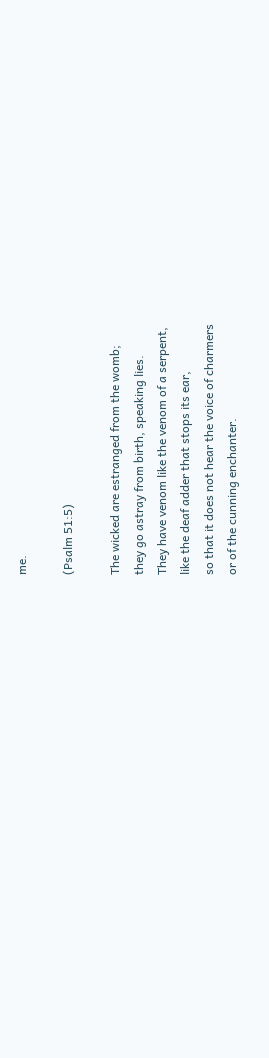me.

(Psalm 51:5)

The wicked are estranged from the womb;
they go astray from birth, speaking lies.
They have venom like the venom of a serpent,
like the deaf adder that stops its ear,
so that it does not hear the voice of charmers
or of the cunning enchanter.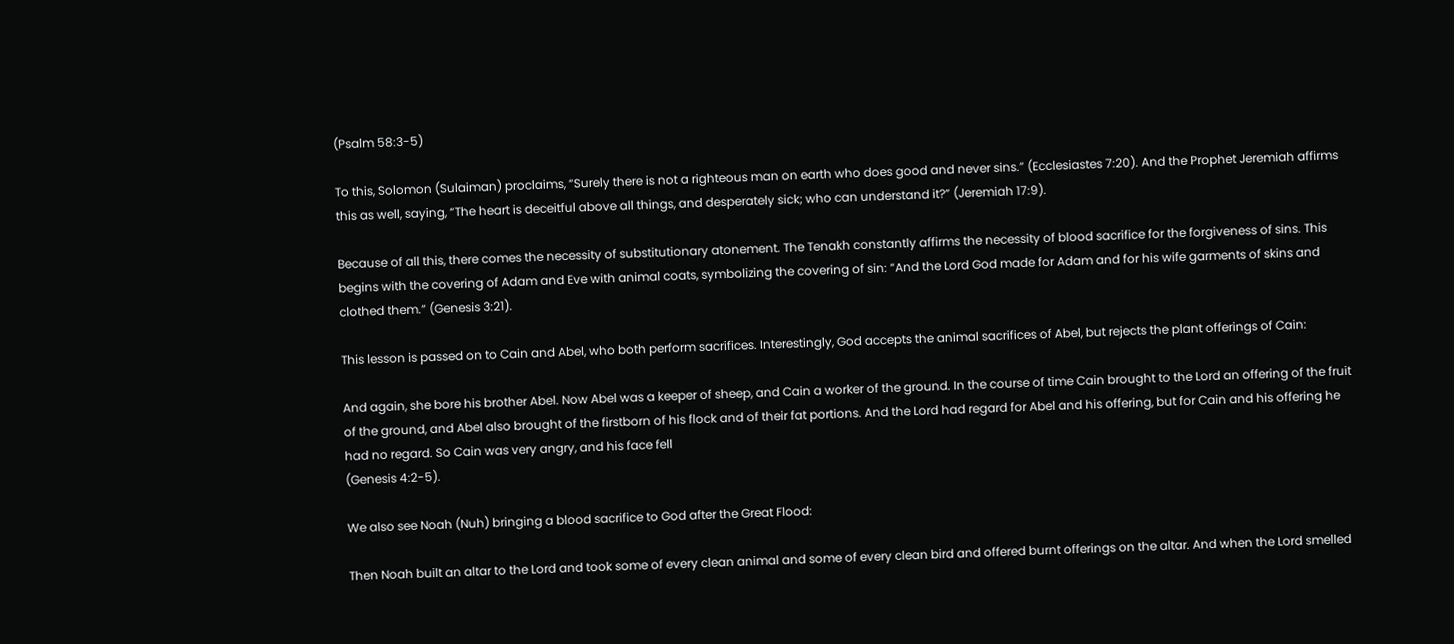(Psalm 58:3-5)

To this, Solomon (Sulaiman) proclaims, “Surely there is not a righteous man on earth who does good and never sins.” (Ecclesiastes 7:20). And the Prophet Jeremiah affirms this as well, saying, “The heart is deceitful above all things, and desperately sick; who can understand it?” (Jeremiah 17:9).

Because of all this, there comes the necessity of substitutionary atonement. The Tenakh constantly affirms the necessity of blood sacrifice for the forgiveness of sins. This begins with the covering of Adam and Eve with animal coats, symbolizing the covering of sin: “And the Lord God made for Adam and for his wife garments of skins and clothed them.” (Genesis 3:21).

This lesson is passed on to Cain and Abel, who both perform sacrifices. Interestingly, God accepts the animal sacrifices of Abel, but rejects the plant offerings of Cain:

And again, she bore his brother Abel. Now Abel was a keeper of sheep, and Cain a worker of the ground. In the course of time Cain brought to the Lord an offering of the fruit of the ground, and Abel also brought of the firstborn of his flock and of their fat portions. And the Lord had regard for Abel and his offering, but for Cain and his offering he had no regard. So Cain was very angry, and his face fell
(Genesis 4:2-5).

We also see Noah (Nuh) bringing a blood sacrifice to God after the Great Flood:

Then Noah built an altar to the Lord and took some of every clean animal and some of every clean bird and offered burnt offerings on the altar. And when the Lord smelled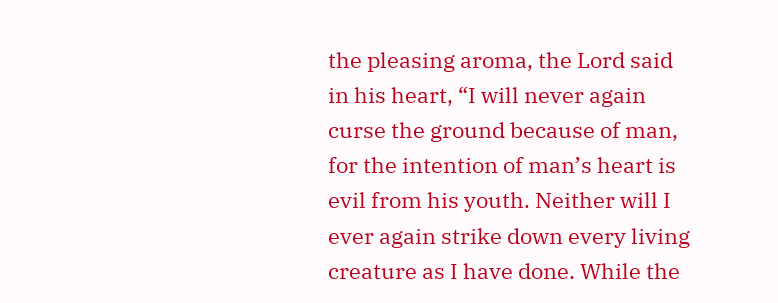the pleasing aroma, the Lord said in his heart, “I will never again curse the ground because of man, for the intention of man’s heart is evil from his youth. Neither will I ever again strike down every living creature as I have done. While the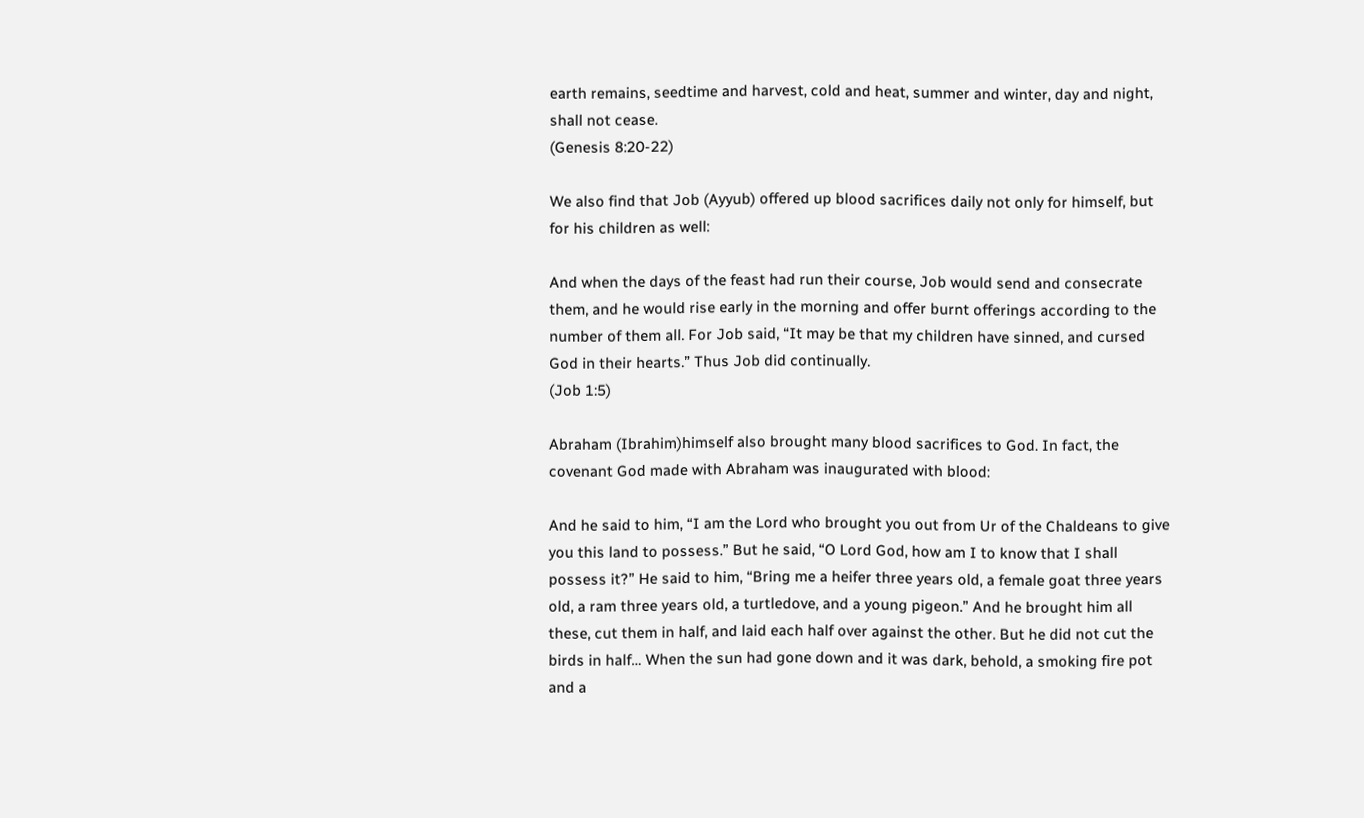earth remains, seedtime and harvest, cold and heat, summer and winter, day and night, shall not cease.
(Genesis 8:20-22)

We also find that Job (Ayyub) offered up blood sacrifices daily not only for himself, but for his children as well:

And when the days of the feast had run their course, Job would send and consecrate them, and he would rise early in the morning and offer burnt offerings according to the number of them all. For Job said, “It may be that my children have sinned, and cursed God in their hearts.” Thus Job did continually.
(Job 1:5)

Abraham (Ibrahim)himself also brought many blood sacrifices to God. In fact, the covenant God made with Abraham was inaugurated with blood:

And he said to him, “I am the Lord who brought you out from Ur of the Chaldeans to give you this land to possess.” But he said, “O Lord God, how am I to know that I shall possess it?” He said to him, “Bring me a heifer three years old, a female goat three years old, a ram three years old, a turtledove, and a young pigeon.” And he brought him all these, cut them in half, and laid each half over against the other. But he did not cut the birds in half… When the sun had gone down and it was dark, behold, a smoking fire pot and a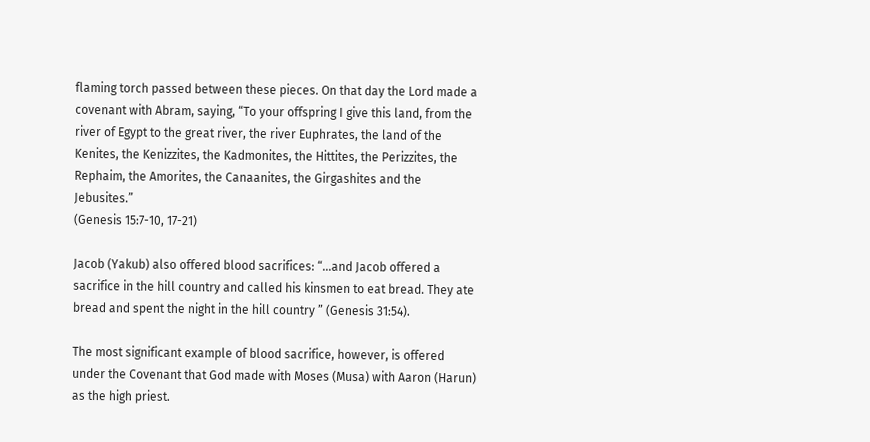flaming torch passed between these pieces. On that day the Lord made a covenant with Abram, saying, “To your offspring I give this land, from the river of Egypt to the great river, the river Euphrates, the land of the Kenites, the Kenizzites, the Kadmonites, the Hittites, the Perizzites, the Rephaim, the Amorites, the Canaanites, the Girgashites and the Jebusites.”
(Genesis 15:7-10, 17-21)

Jacob (Yakub) also offered blood sacrifices: “…and Jacob offered a sacrifice in the hill country and called his kinsmen to eat bread. They ate bread and spent the night in the hill country ” (Genesis 31:54).

The most significant example of blood sacrifice, however, is offered under the Covenant that God made with Moses (Musa) with Aaron (Harun) as the high priest.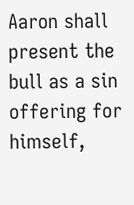Aaron shall present the bull as a sin offering for himself,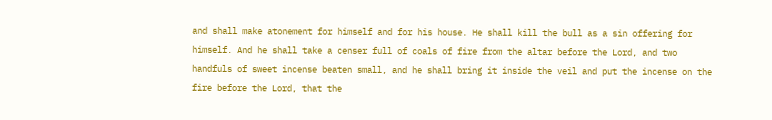and shall make atonement for himself and for his house. He shall kill the bull as a sin offering for himself. And he shall take a censer full of coals of fire from the altar before the Lord, and two handfuls of sweet incense beaten small, and he shall bring it inside the veil and put the incense on the fire before the Lord, that the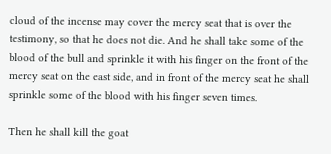cloud of the incense may cover the mercy seat that is over the testimony, so that he does not die. And he shall take some of the blood of the bull and sprinkle it with his finger on the front of the mercy seat on the east side, and in front of the mercy seat he shall sprinkle some of the blood with his finger seven times.

Then he shall kill the goat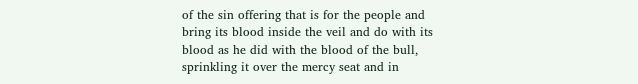of the sin offering that is for the people and bring its blood inside the veil and do with its blood as he did with the blood of the bull, sprinkling it over the mercy seat and in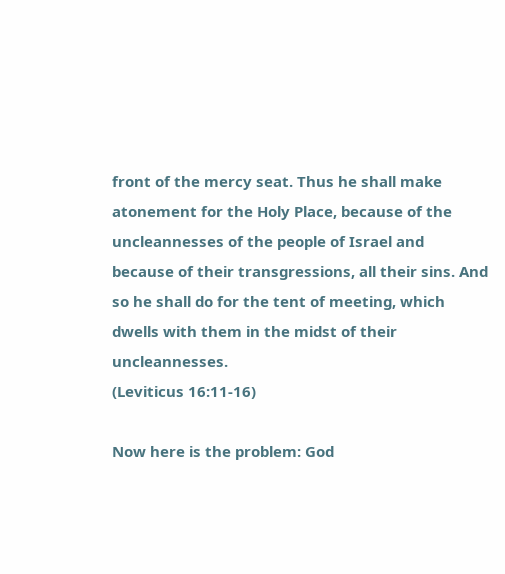front of the mercy seat. Thus he shall make atonement for the Holy Place, because of the uncleannesses of the people of Israel and because of their transgressions, all their sins. And so he shall do for the tent of meeting, which dwells with them in the midst of their uncleannesses.
(Leviticus 16:11-16)

Now here is the problem: God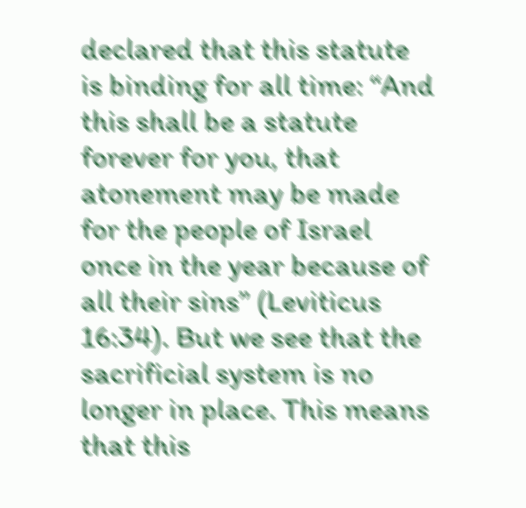declared that this statute is binding for all time: “And this shall be a statute forever for you, that atonement may be made for the people of Israel once in the year because of all their sins” (Leviticus 16:34). But we see that the sacrificial system is no longer in place. This means that this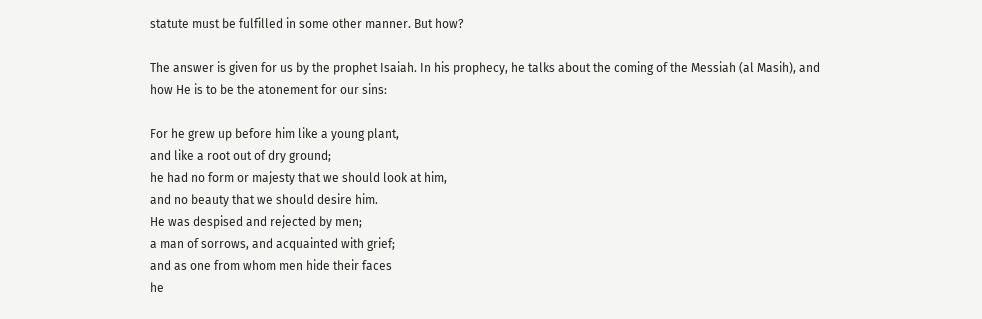statute must be fulfilled in some other manner. But how?

The answer is given for us by the prophet Isaiah. In his prophecy, he talks about the coming of the Messiah (al Masih), and how He is to be the atonement for our sins:

For he grew up before him like a young plant,
and like a root out of dry ground;
he had no form or majesty that we should look at him,
and no beauty that we should desire him.
He was despised and rejected by men;
a man of sorrows, and acquainted with grief;
and as one from whom men hide their faces
he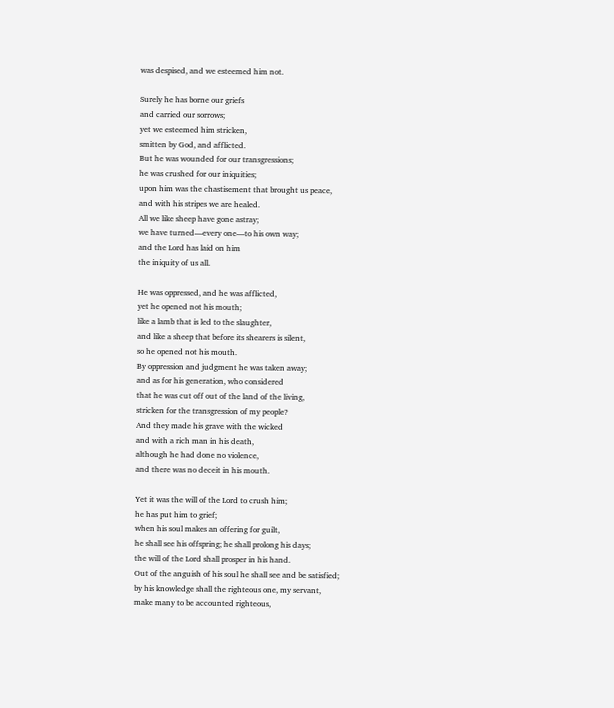was despised, and we esteemed him not.

Surely he has borne our griefs
and carried our sorrows;
yet we esteemed him stricken,
smitten by God, and afflicted.
But he was wounded for our transgressions;
he was crushed for our iniquities;
upon him was the chastisement that brought us peace,
and with his stripes we are healed.
All we like sheep have gone astray;
we have turned—every one—to his own way;
and the Lord has laid on him
the iniquity of us all.

He was oppressed, and he was afflicted,
yet he opened not his mouth;
like a lamb that is led to the slaughter,
and like a sheep that before its shearers is silent,
so he opened not his mouth.
By oppression and judgment he was taken away;
and as for his generation, who considered
that he was cut off out of the land of the living,
stricken for the transgression of my people?
And they made his grave with the wicked
and with a rich man in his death,
although he had done no violence,
and there was no deceit in his mouth.

Yet it was the will of the Lord to crush him;
he has put him to grief;
when his soul makes an offering for guilt,
he shall see his offspring; he shall prolong his days;
the will of the Lord shall prosper in his hand.
Out of the anguish of his soul he shall see and be satisfied;
by his knowledge shall the righteous one, my servant,
make many to be accounted righteous,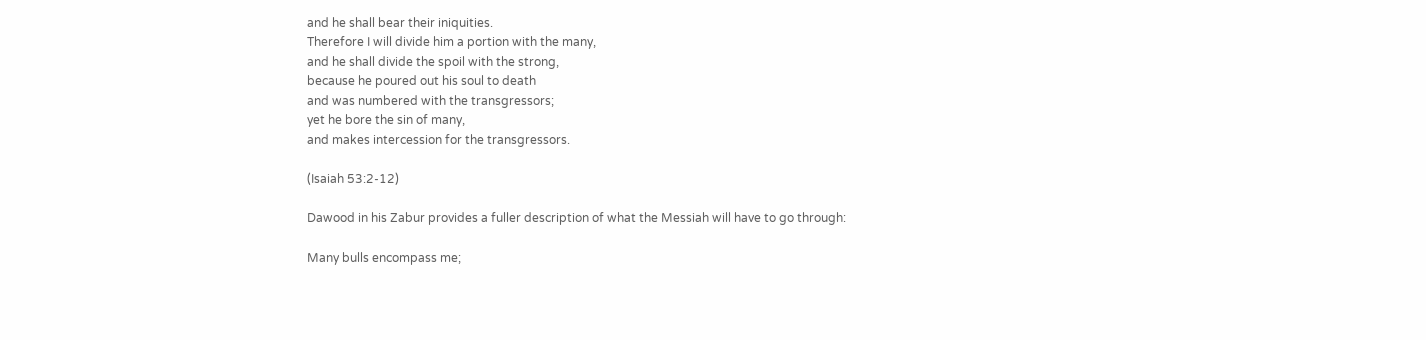and he shall bear their iniquities.
Therefore I will divide him a portion with the many,
and he shall divide the spoil with the strong,
because he poured out his soul to death
and was numbered with the transgressors;
yet he bore the sin of many,
and makes intercession for the transgressors.

(Isaiah 53:2-12)

Dawood in his Zabur provides a fuller description of what the Messiah will have to go through:

Many bulls encompass me;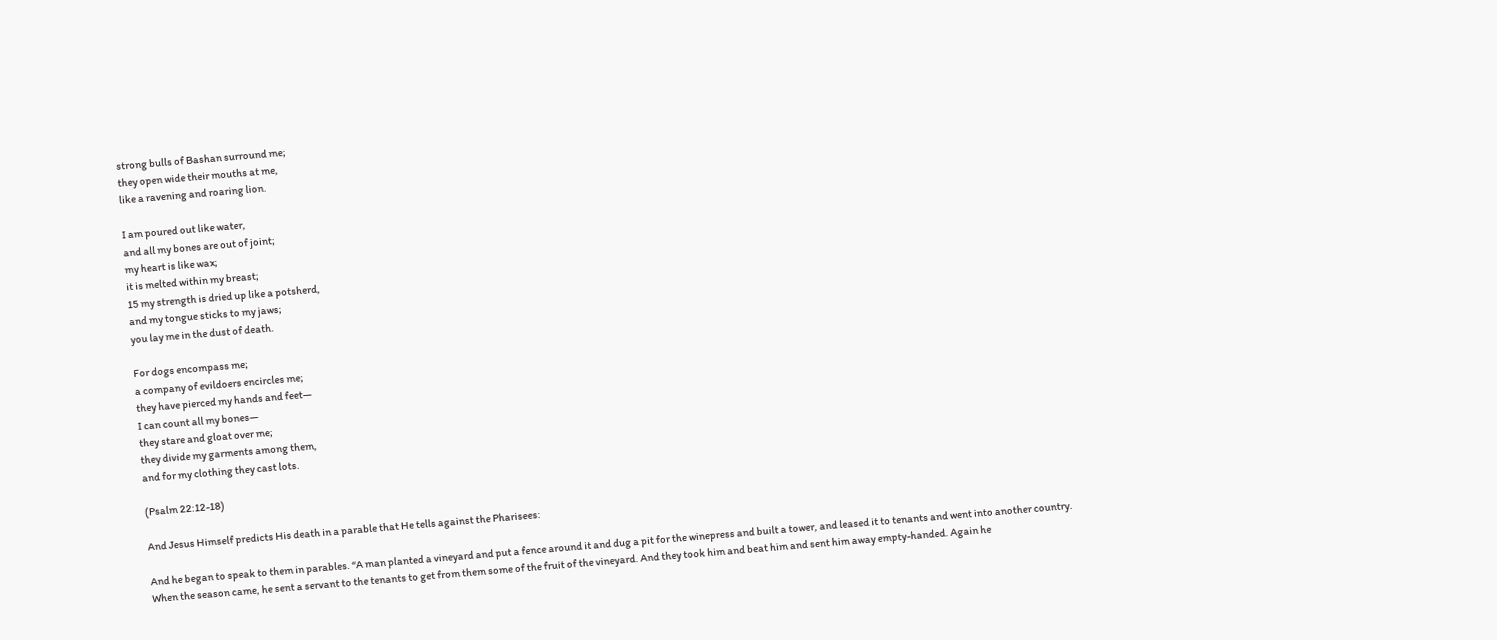strong bulls of Bashan surround me;
they open wide their mouths at me,
like a ravening and roaring lion.

I am poured out like water,
and all my bones are out of joint;
my heart is like wax;
it is melted within my breast;
15 my strength is dried up like a potsherd,
and my tongue sticks to my jaws;
you lay me in the dust of death.

For dogs encompass me;
a company of evildoers encircles me;
they have pierced my hands and feet—
I can count all my bones—
they stare and gloat over me;
they divide my garments among them,
and for my clothing they cast lots.

(Psalm 22:12-18)

And Jesus Himself predicts His death in a parable that He tells against the Pharisees:

And he began to speak to them in parables. “A man planted a vineyard and put a fence around it and dug a pit for the winepress and built a tower, and leased it to tenants and went into another country. When the season came, he sent a servant to the tenants to get from them some of the fruit of the vineyard. And they took him and beat him and sent him away empty-handed. Again he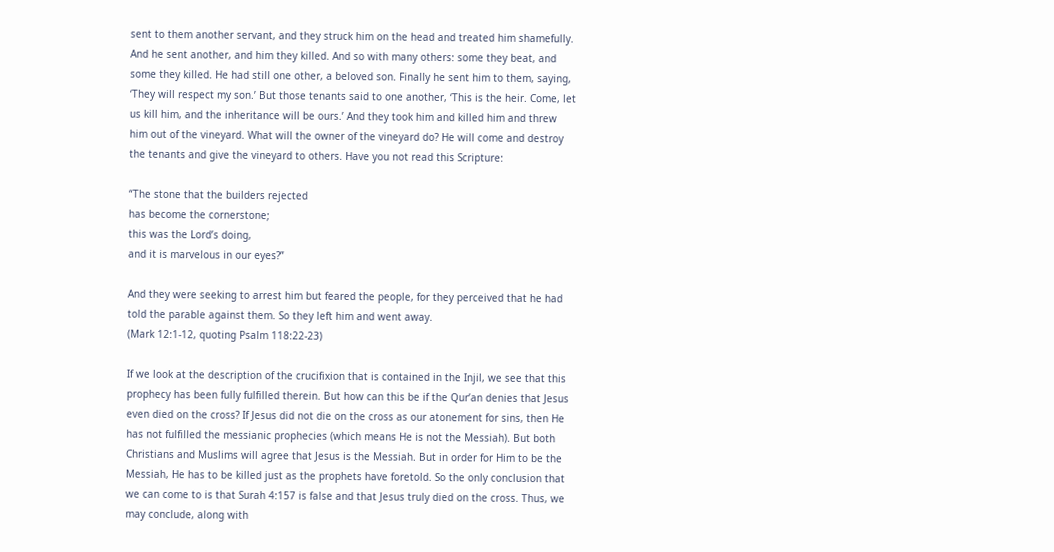sent to them another servant, and they struck him on the head and treated him shamefully. And he sent another, and him they killed. And so with many others: some they beat, and some they killed. He had still one other, a beloved son. Finally he sent him to them, saying, ‘They will respect my son.’ But those tenants said to one another, ‘This is the heir. Come, let us kill him, and the inheritance will be ours.’ And they took him and killed him and threw him out of the vineyard. What will the owner of the vineyard do? He will come and destroy the tenants and give the vineyard to others. Have you not read this Scripture:

“The stone that the builders rejected
has become the cornerstone;
this was the Lord’s doing,
and it is marvelous in our eyes?”

And they were seeking to arrest him but feared the people, for they perceived that he had told the parable against them. So they left him and went away.
(Mark 12:1-12, quoting Psalm 118:22-23)

If we look at the description of the crucifixion that is contained in the Injil, we see that this prophecy has been fully fulfilled therein. But how can this be if the Qur’an denies that Jesus even died on the cross? If Jesus did not die on the cross as our atonement for sins, then He has not fulfilled the messianic prophecies (which means He is not the Messiah). But both Christians and Muslims will agree that Jesus is the Messiah. But in order for Him to be the Messiah, He has to be killed just as the prophets have foretold. So the only conclusion that we can come to is that Surah 4:157 is false and that Jesus truly died on the cross. Thus, we may conclude, along with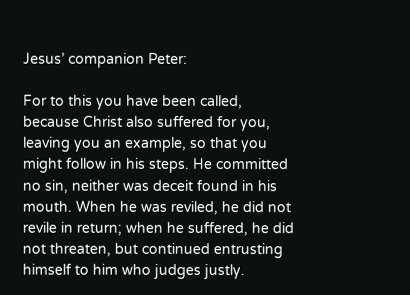Jesus’ companion Peter:

For to this you have been called, because Christ also suffered for you, leaving you an example, so that you might follow in his steps. He committed no sin, neither was deceit found in his mouth. When he was reviled, he did not revile in return; when he suffered, he did not threaten, but continued entrusting himself to him who judges justly.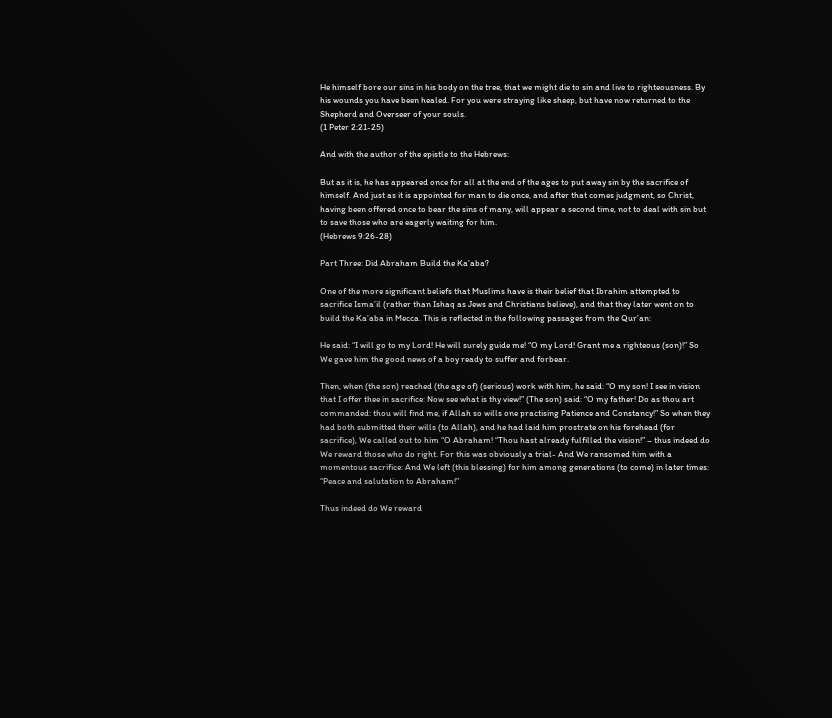He himself bore our sins in his body on the tree, that we might die to sin and live to righteousness. By his wounds you have been healed. For you were straying like sheep, but have now returned to the Shepherd and Overseer of your souls.
(1 Peter 2:21-25)

And with the author of the epistle to the Hebrews:

But as it is, he has appeared once for all at the end of the ages to put away sin by the sacrifice of himself. And just as it is appointed for man to die once, and after that comes judgment, so Christ, having been offered once to bear the sins of many, will appear a second time, not to deal with sin but to save those who are eagerly waiting for him.
(Hebrews 9:26-28)

Part Three: Did Abraham Build the Ka’aba?

One of the more significant beliefs that Muslims have is their belief that Ibrahim attempted to sacrifice Isma’il (rather than Ishaq as Jews and Christians believe), and that they later went on to build the Ka’aba in Mecca. This is reflected in the following passages from the Qur’an:

He said: “I will go to my Lord! He will surely guide me! “O my Lord! Grant me a righteous (son)!” So We gave him the good news of a boy ready to suffer and forbear.

Then, when (the son) reached (the age of) (serious) work with him, he said: “O my son! I see in vision that I offer thee in sacrifice: Now see what is thy view!” (The son) said: “O my father! Do as thou art commanded: thou will find me, if Allah so wills one practising Patience and Constancy!” So when they had both submitted their wills (to Allah), and he had laid him prostrate on his forehead (for sacrifice), We called out to him “O Abraham! “Thou hast already fulfilled the vision!” – thus indeed do We reward those who do right. For this was obviously a trial- And We ransomed him with a momentous sacrifice: And We left (this blessing) for him among generations (to come) in later times: “Peace and salutation to Abraham!”

Thus indeed do We reward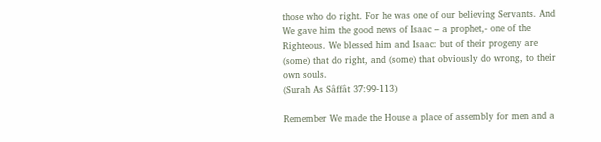those who do right. For he was one of our believing Servants. And We gave him the good news of Isaac – a prophet,- one of the Righteous. We blessed him and Isaac: but of their progeny are (some) that do right, and (some) that obviously do wrong, to their own souls.
(Surah As Sâffât 37:99-113)

Remember We made the House a place of assembly for men and a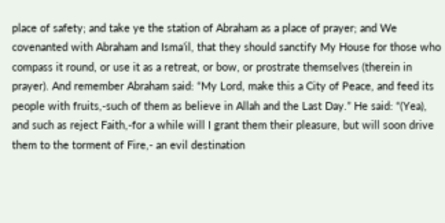place of safety; and take ye the station of Abraham as a place of prayer; and We covenanted with Abraham and Isma’il, that they should sanctify My House for those who compass it round, or use it as a retreat, or bow, or prostrate themselves (therein in prayer). And remember Abraham said: “My Lord, make this a City of Peace, and feed its people with fruits,-such of them as believe in Allah and the Last Day.” He said: “(Yea), and such as reject Faith,-for a while will I grant them their pleasure, but will soon drive them to the torment of Fire,- an evil destination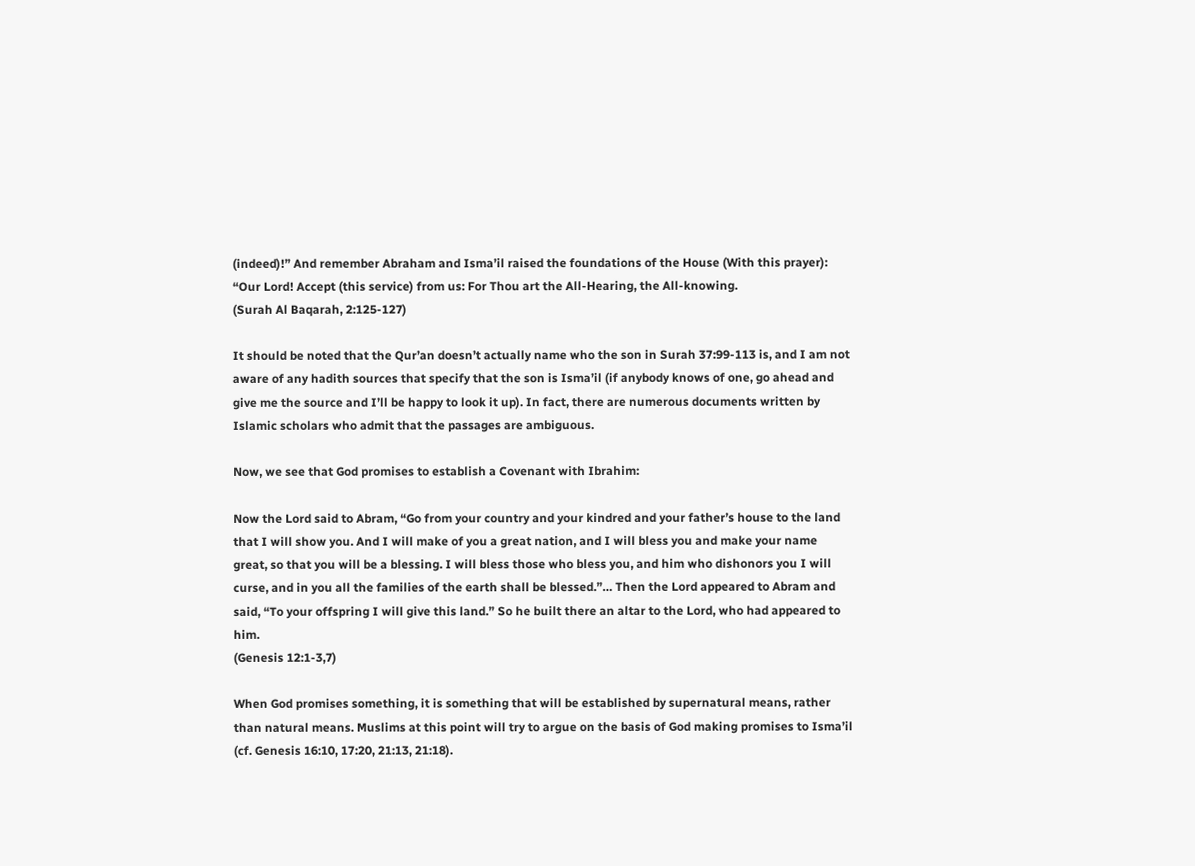(indeed)!” And remember Abraham and Isma’il raised the foundations of the House (With this prayer): “Our Lord! Accept (this service) from us: For Thou art the All-Hearing, the All-knowing.
(Surah Al Baqarah, 2:125-127)

It should be noted that the Qur’an doesn’t actually name who the son in Surah 37:99-113 is, and I am not aware of any hadith sources that specify that the son is Isma’il (if anybody knows of one, go ahead and give me the source and I’ll be happy to look it up). In fact, there are numerous documents written by Islamic scholars who admit that the passages are ambiguous.

Now, we see that God promises to establish a Covenant with Ibrahim:

Now the Lord said to Abram, “Go from your country and your kindred and your father’s house to the land that I will show you. And I will make of you a great nation, and I will bless you and make your name great, so that you will be a blessing. I will bless those who bless you, and him who dishonors you I will curse, and in you all the families of the earth shall be blessed.”… Then the Lord appeared to Abram and said, “To your offspring I will give this land.” So he built there an altar to the Lord, who had appeared to him.
(Genesis 12:1-3,7)

When God promises something, it is something that will be established by supernatural means, rather than natural means. Muslims at this point will try to argue on the basis of God making promises to Isma’il (cf. Genesis 16:10, 17:20, 21:13, 21:18).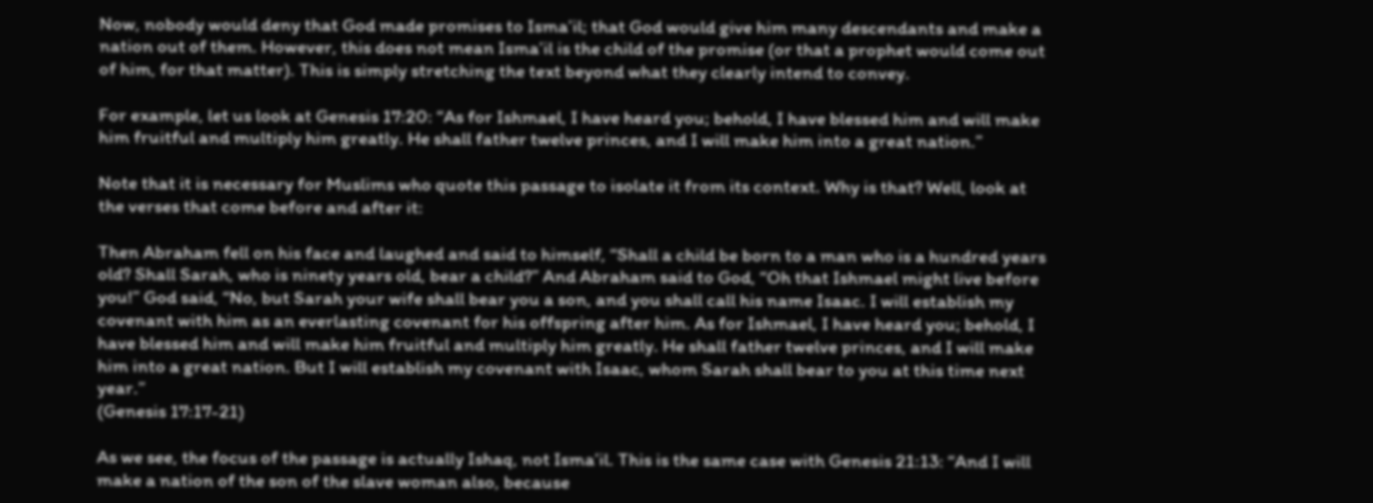Now, nobody would deny that God made promises to Isma’il; that God would give him many descendants and make a nation out of them. However, this does not mean Isma’il is the child of the promise (or that a prophet would come out of him, for that matter). This is simply stretching the text beyond what they clearly intend to convey.

For example, let us look at Genesis 17:20: “As for Ishmael, I have heard you; behold, I have blessed him and will make him fruitful and multiply him greatly. He shall father twelve princes, and I will make him into a great nation.”

Note that it is necessary for Muslims who quote this passage to isolate it from its context. Why is that? Well, look at the verses that come before and after it:

Then Abraham fell on his face and laughed and said to himself, “Shall a child be born to a man who is a hundred years old? Shall Sarah, who is ninety years old, bear a child?” And Abraham said to God, “Oh that Ishmael might live before you!” God said, “No, but Sarah your wife shall bear you a son, and you shall call his name Isaac. I will establish my covenant with him as an everlasting covenant for his offspring after him. As for Ishmael, I have heard you; behold, I have blessed him and will make him fruitful and multiply him greatly. He shall father twelve princes, and I will make him into a great nation. But I will establish my covenant with Isaac, whom Sarah shall bear to you at this time next year.”
(Genesis 17:17-21)

As we see, the focus of the passage is actually Ishaq, not Isma’il. This is the same case with Genesis 21:13: “And I will make a nation of the son of the slave woman also, because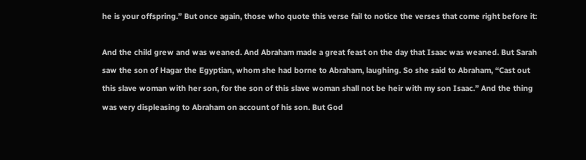he is your offspring.” But once again, those who quote this verse fail to notice the verses that come right before it:

And the child grew and was weaned. And Abraham made a great feast on the day that Isaac was weaned. But Sarah saw the son of Hagar the Egyptian, whom she had borne to Abraham, laughing. So she said to Abraham, “Cast out this slave woman with her son, for the son of this slave woman shall not be heir with my son Isaac.” And the thing was very displeasing to Abraham on account of his son. But God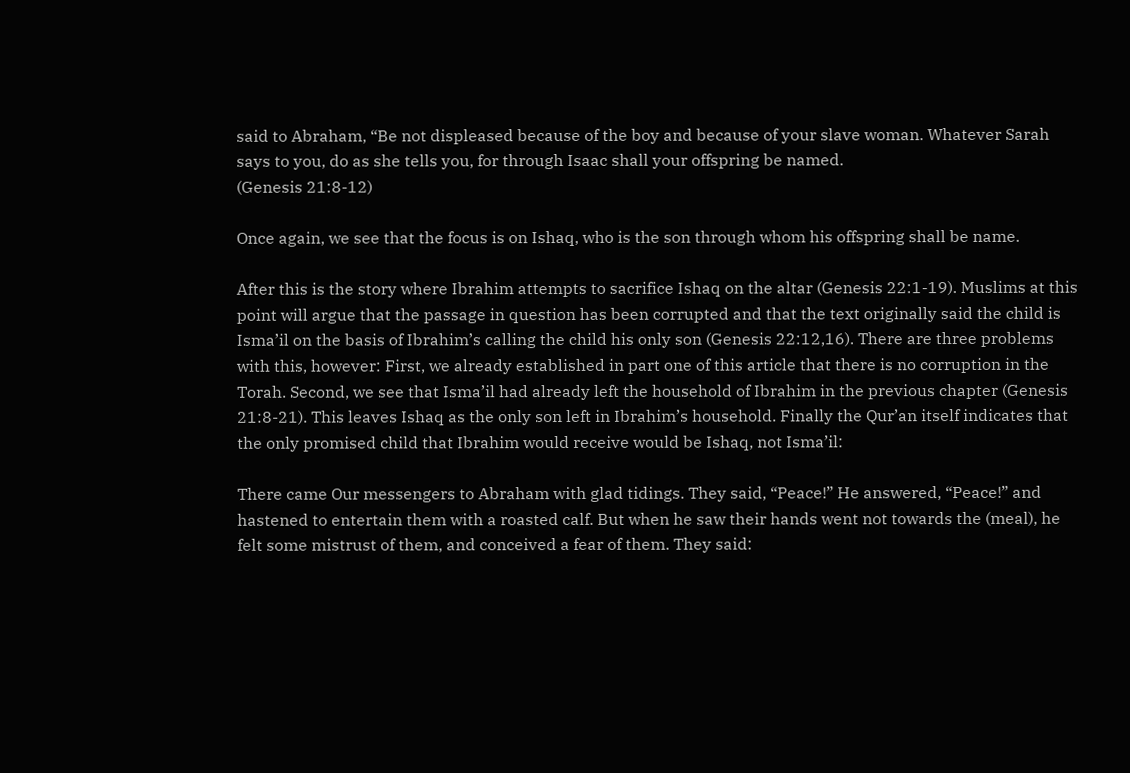said to Abraham, “Be not displeased because of the boy and because of your slave woman. Whatever Sarah says to you, do as she tells you, for through Isaac shall your offspring be named.
(Genesis 21:8-12)

Once again, we see that the focus is on Ishaq, who is the son through whom his offspring shall be name.

After this is the story where Ibrahim attempts to sacrifice Ishaq on the altar (Genesis 22:1-19). Muslims at this point will argue that the passage in question has been corrupted and that the text originally said the child is Isma’il on the basis of Ibrahim’s calling the child his only son (Genesis 22:12,16). There are three problems with this, however: First, we already established in part one of this article that there is no corruption in the Torah. Second, we see that Isma’il had already left the household of Ibrahim in the previous chapter (Genesis 21:8-21). This leaves Ishaq as the only son left in Ibrahim’s household. Finally the Qur’an itself indicates that the only promised child that Ibrahim would receive would be Ishaq, not Isma’il:

There came Our messengers to Abraham with glad tidings. They said, “Peace!” He answered, “Peace!” and hastened to entertain them with a roasted calf. But when he saw their hands went not towards the (meal), he felt some mistrust of them, and conceived a fear of them. They said: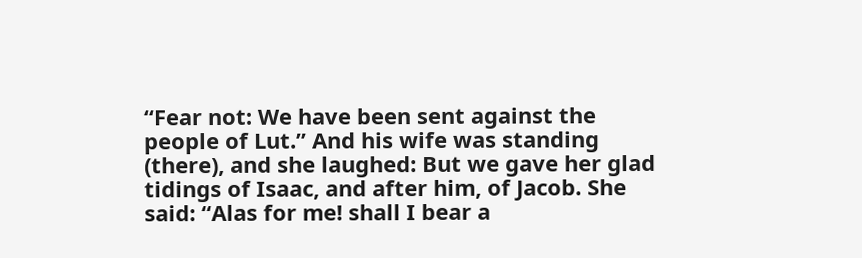“Fear not: We have been sent against the people of Lut.” And his wife was standing (there), and she laughed: But we gave her glad tidings of Isaac, and after him, of Jacob. She said: “Alas for me! shall I bear a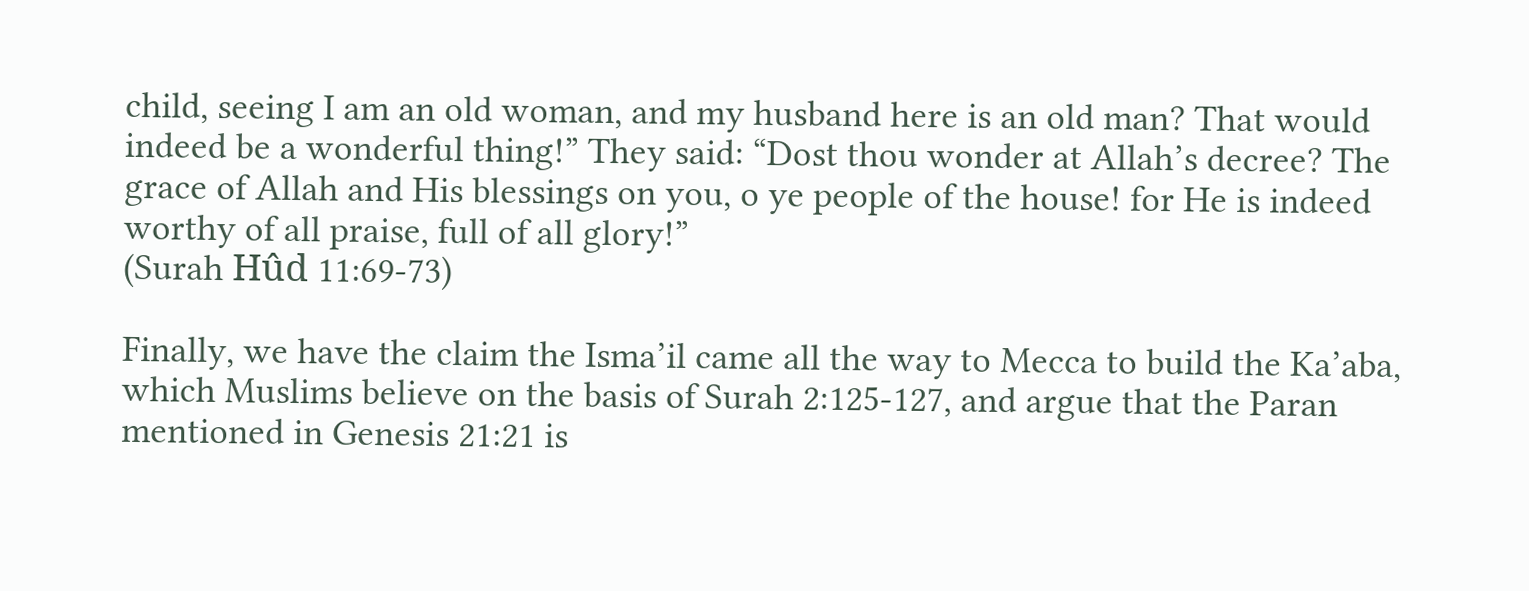child, seeing I am an old woman, and my husband here is an old man? That would indeed be a wonderful thing!” They said: “Dost thou wonder at Allah’s decree? The grace of Allah and His blessings on you, o ye people of the house! for He is indeed worthy of all praise, full of all glory!”
(Surah Hûd 11:69-73)

Finally, we have the claim the Isma’il came all the way to Mecca to build the Ka’aba, which Muslims believe on the basis of Surah 2:125-127, and argue that the Paran mentioned in Genesis 21:21 is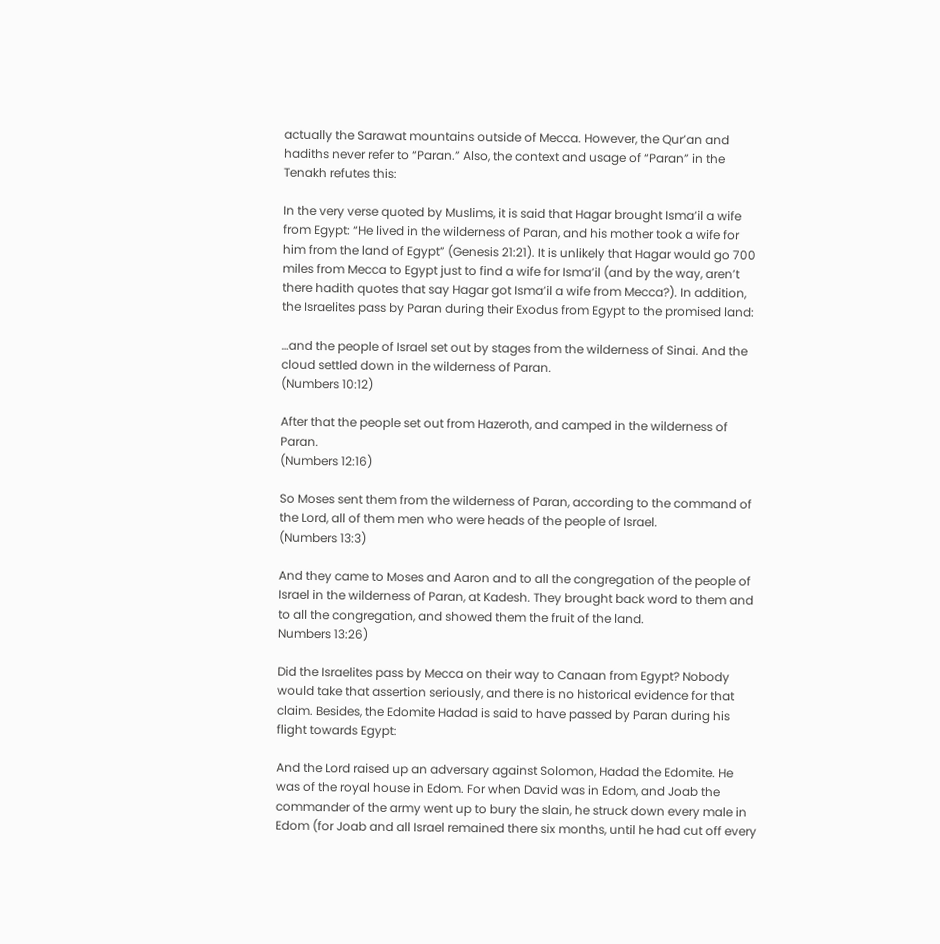actually the Sarawat mountains outside of Mecca. However, the Qur’an and hadiths never refer to “Paran.” Also, the context and usage of “Paran” in the Tenakh refutes this:

In the very verse quoted by Muslims, it is said that Hagar brought Isma’il a wife from Egypt: “He lived in the wilderness of Paran, and his mother took a wife for him from the land of Egypt” (Genesis 21:21). It is unlikely that Hagar would go 700 miles from Mecca to Egypt just to find a wife for Isma’il (and by the way, aren’t there hadith quotes that say Hagar got Isma’il a wife from Mecca?). In addition, the Israelites pass by Paran during their Exodus from Egypt to the promised land:

…and the people of Israel set out by stages from the wilderness of Sinai. And the cloud settled down in the wilderness of Paran.
(Numbers 10:12)

After that the people set out from Hazeroth, and camped in the wilderness of Paran.
(Numbers 12:16)

So Moses sent them from the wilderness of Paran, according to the command of the Lord, all of them men who were heads of the people of Israel.
(Numbers 13:3)

And they came to Moses and Aaron and to all the congregation of the people of Israel in the wilderness of Paran, at Kadesh. They brought back word to them and to all the congregation, and showed them the fruit of the land.
Numbers 13:26)

Did the Israelites pass by Mecca on their way to Canaan from Egypt? Nobody would take that assertion seriously, and there is no historical evidence for that claim. Besides, the Edomite Hadad is said to have passed by Paran during his flight towards Egypt:

And the Lord raised up an adversary against Solomon, Hadad the Edomite. He was of the royal house in Edom. For when David was in Edom, and Joab the commander of the army went up to bury the slain, he struck down every male in Edom (for Joab and all Israel remained there six months, until he had cut off every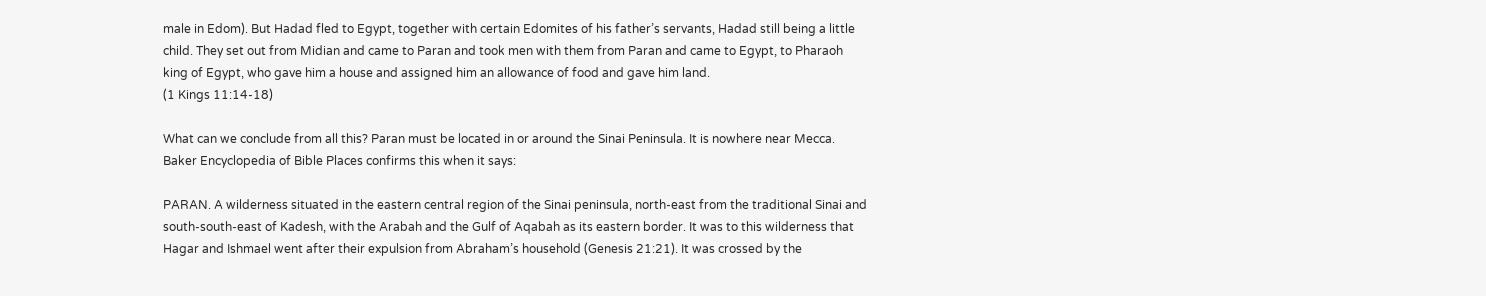male in Edom). But Hadad fled to Egypt, together with certain Edomites of his father’s servants, Hadad still being a little child. They set out from Midian and came to Paran and took men with them from Paran and came to Egypt, to Pharaoh king of Egypt, who gave him a house and assigned him an allowance of food and gave him land.
(1 Kings 11:14-18)

What can we conclude from all this? Paran must be located in or around the Sinai Peninsula. It is nowhere near Mecca. Baker Encyclopedia of Bible Places confirms this when it says:

PARAN. A wilderness situated in the eastern central region of the Sinai peninsula, north-east from the traditional Sinai and south-south-east of Kadesh, with the Arabah and the Gulf of Aqabah as its eastern border. It was to this wilderness that Hagar and Ishmael went after their expulsion from Abraham’s household (Genesis 21:21). It was crossed by the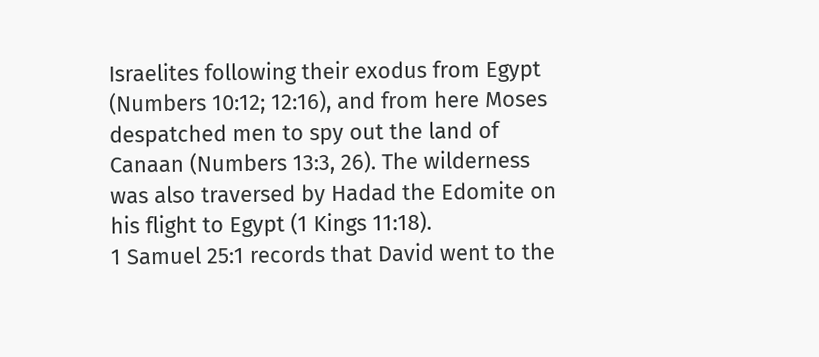Israelites following their exodus from Egypt (Numbers 10:12; 12:16), and from here Moses despatched men to spy out the land of Canaan (Numbers 13:3, 26). The wilderness was also traversed by Hadad the Edomite on his flight to Egypt (1 Kings 11:18).
1 Samuel 25:1 records that David went to the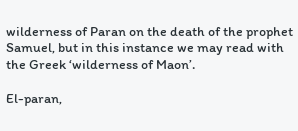wilderness of Paran on the death of the prophet Samuel, but in this instance we may read with the Greek ‘wilderness of Maon’.

El-paran,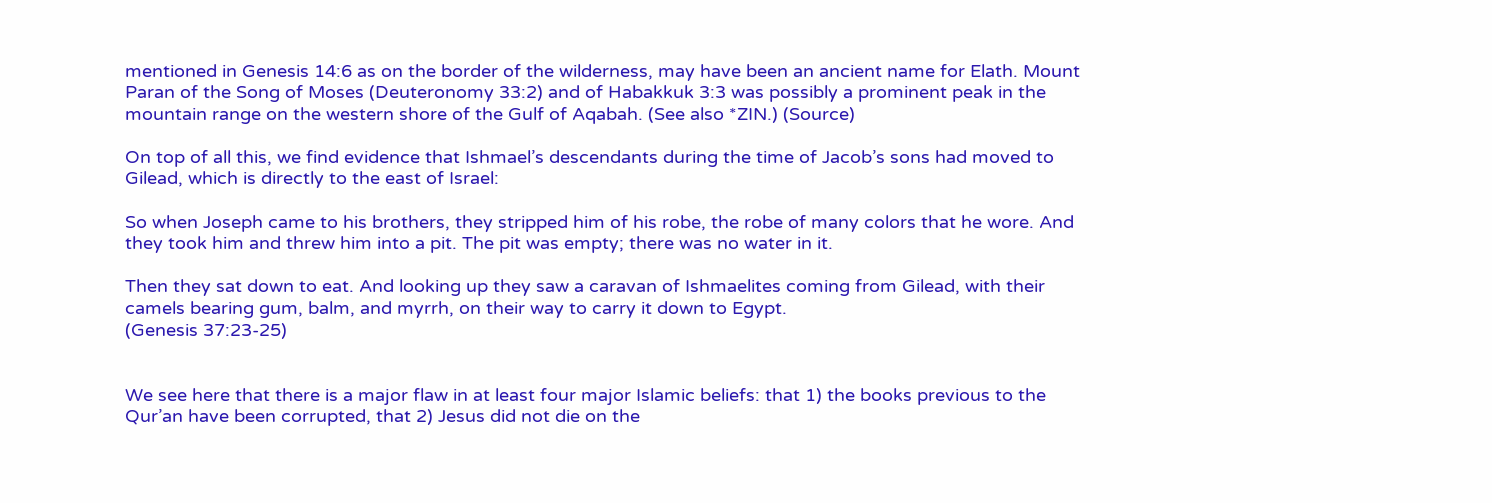mentioned in Genesis 14:6 as on the border of the wilderness, may have been an ancient name for Elath. Mount Paran of the Song of Moses (Deuteronomy 33:2) and of Habakkuk 3:3 was possibly a prominent peak in the mountain range on the western shore of the Gulf of Aqabah. (See also *ZIN.) (Source)

On top of all this, we find evidence that Ishmael’s descendants during the time of Jacob’s sons had moved to Gilead, which is directly to the east of Israel:

So when Joseph came to his brothers, they stripped him of his robe, the robe of many colors that he wore. And they took him and threw him into a pit. The pit was empty; there was no water in it.

Then they sat down to eat. And looking up they saw a caravan of Ishmaelites coming from Gilead, with their camels bearing gum, balm, and myrrh, on their way to carry it down to Egypt.
(Genesis 37:23-25)


We see here that there is a major flaw in at least four major Islamic beliefs: that 1) the books previous to the Qur’an have been corrupted, that 2) Jesus did not die on the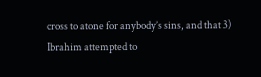cross to atone for anybody’s sins, and that 3) Ibrahim attempted to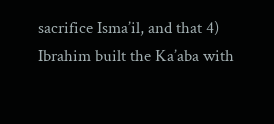sacrifice Isma’il, and that 4) Ibrahim built the Ka’aba with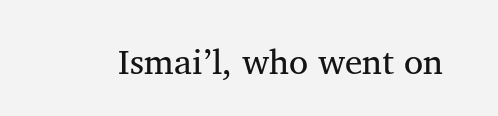Ismai’l, who went on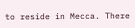to reside in Mecca. There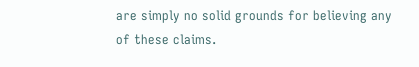are simply no solid grounds for believing any of these claims.